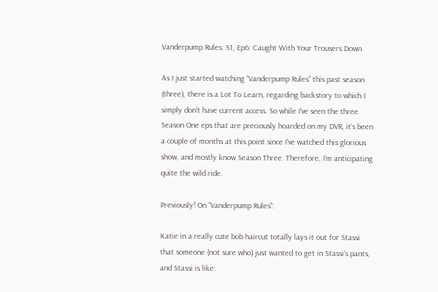Vanderpump Rules: S1, Ep6: Caught With Your Trousers Down

As I just started watching “Vanderpump Rules” this past season (three), there is a Lot To Learn, regarding backstory to which I simply don’t have current access. So while I’ve seen the three Season One eps that are preciously hoarded on my DVR, it’s been a couple of months at this point since I’ve watched this glorious show, and mostly know Season Three. Therefore, I’m anticipating quite the wild ride.

Previously! On “Vanderpump Rules”:

Katie in a really cute bob haircut totally lays it out for Stassi that someone (not sure who) just wanted to get in Stassi’s pants, and Stassi is like: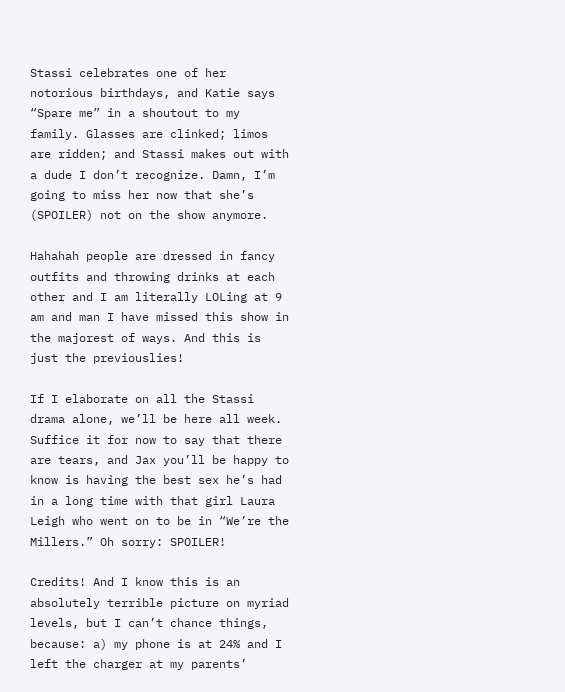Stassi celebrates one of her notorious birthdays, and Katie says “Spare me” in a shoutout to my family. Glasses are clinked; limos are ridden; and Stassi makes out with a dude I don’t recognize. Damn, I’m going to miss her now that she’s (SPOILER) not on the show anymore.

Hahahah people are dressed in fancy outfits and throwing drinks at each other and I am literally LOLing at 9 am and man I have missed this show in the majorest of ways. And this is just the previouslies!

If I elaborate on all the Stassi drama alone, we’ll be here all week. Suffice it for now to say that there are tears, and Jax you’ll be happy to know is having the best sex he’s had in a long time with that girl Laura Leigh who went on to be in “We’re the Millers.” Oh sorry: SPOILER!

Credits! And I know this is an absolutely terrible picture on myriad levels, but I can’t chance things, because: a) my phone is at 24% and I left the charger at my parents’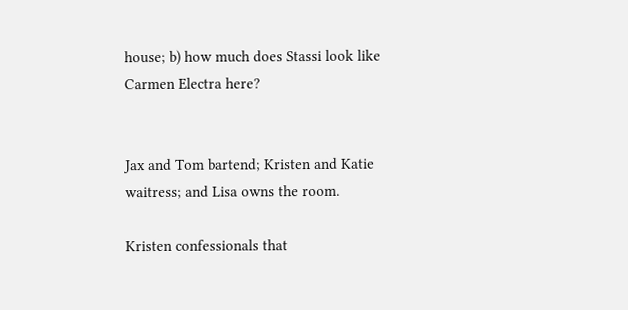house; b) how much does Stassi look like Carmen Electra here?


Jax and Tom bartend; Kristen and Katie waitress; and Lisa owns the room.

Kristen confessionals that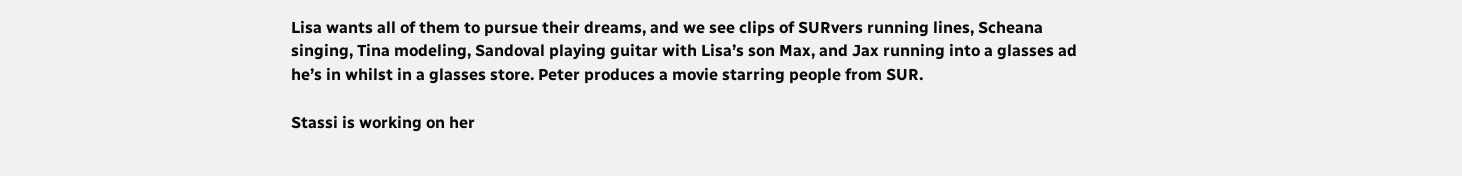Lisa wants all of them to pursue their dreams, and we see clips of SURvers running lines, Scheana singing, Tina modeling, Sandoval playing guitar with Lisa’s son Max, and Jax running into a glasses ad he’s in whilst in a glasses store. Peter produces a movie starring people from SUR.

Stassi is working on her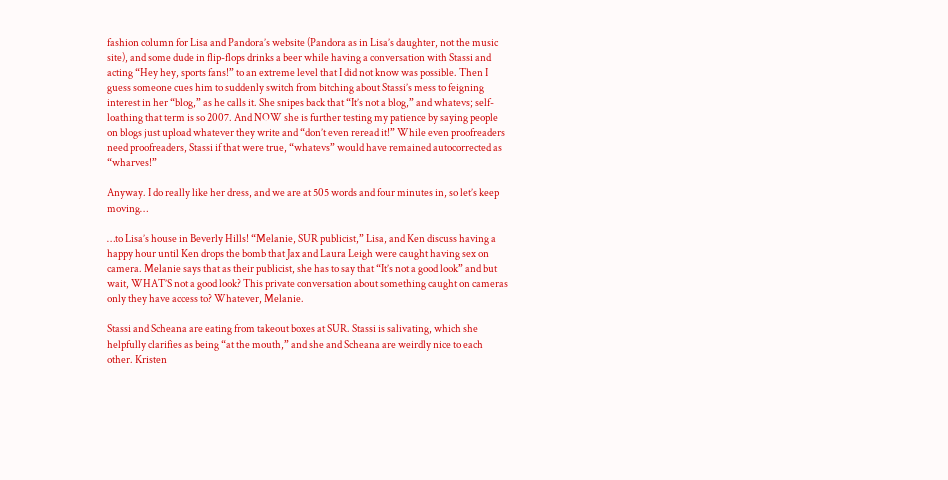fashion column for Lisa and Pandora’s website (Pandora as in Lisa’s daughter, not the music site), and some dude in flip-flops drinks a beer while having a conversation with Stassi and acting “Hey hey, sports fans!” to an extreme level that I did not know was possible. Then I guess someone cues him to suddenly switch from bitching about Stassi’s mess to feigning interest in her “blog,” as he calls it. She snipes back that “It’s not a blog,” and whatevs; self-loathing that term is so 2007. And NOW she is further testing my patience by saying people on blogs just upload whatever they write and “don’t even reread it!” While even proofreaders need proofreaders, Stassi if that were true, “whatevs” would have remained autocorrected as “wharves!”

Anyway. I do really like her dress, and we are at 505 words and four minutes in, so let’s keep moving…

…to Lisa’s house in Beverly Hills! “Melanie, SUR publicist,” Lisa, and Ken discuss having a happy hour until Ken drops the bomb that Jax and Laura Leigh were caught having sex on camera. Melanie says that as their publicist, she has to say that “It’s not a good look” and but wait, WHAT’S not a good look? This private conversation about something caught on cameras only they have access to? Whatever, Melanie.

Stassi and Scheana are eating from takeout boxes at SUR. Stassi is salivating, which she helpfully clarifies as being “at the mouth,” and she and Scheana are weirdly nice to each other. Kristen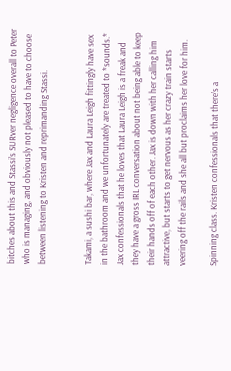bitches about this and Stassi’s SURver negligence overall to Peter who is managing, and obviously not pleased to have to choose between listening to Kristen and reprimanding Stassi.


Takami, a sushi bar, where Jax and Laura Leigh fittingly have sex in the bathroom and we unfortunately are treated to *sounds.* Jax confessionals that he loves that Laura Leigh is a freak and they have a gross IRL conversation about not being able to keep their hands off of each other. Jax is down with her calling him attractive, but starts to get nervous as her crazy train starts veering off the rails and she all but proclaims her love for him.

Spinning class. Kristen confessionals that there’s a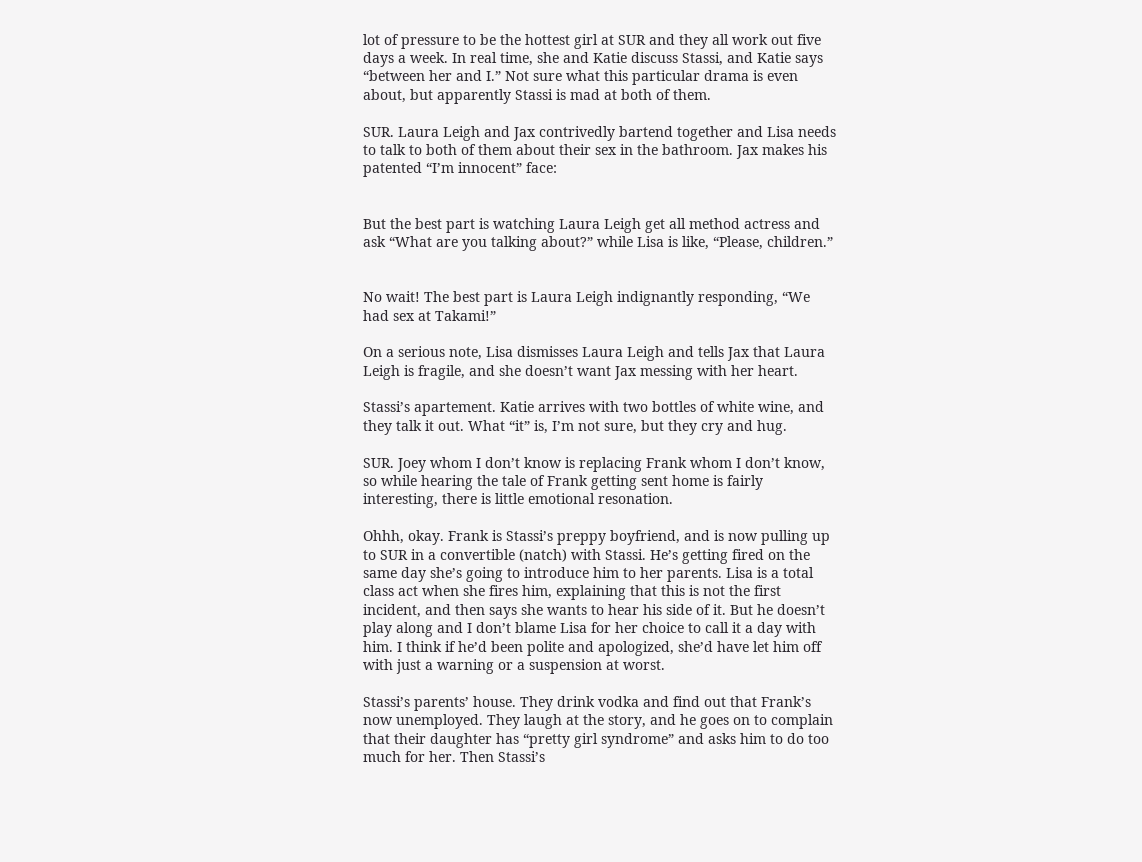lot of pressure to be the hottest girl at SUR and they all work out five days a week. In real time, she and Katie discuss Stassi, and Katie says “between her and I.” Not sure what this particular drama is even about, but apparently Stassi is mad at both of them.

SUR. Laura Leigh and Jax contrivedly bartend together and Lisa needs to talk to both of them about their sex in the bathroom. Jax makes his patented “I’m innocent” face:


But the best part is watching Laura Leigh get all method actress and ask “What are you talking about?” while Lisa is like, “Please, children.”


No wait! The best part is Laura Leigh indignantly responding, “We had sex at Takami!”

On a serious note, Lisa dismisses Laura Leigh and tells Jax that Laura Leigh is fragile, and she doesn’t want Jax messing with her heart.

Stassi’s apartement. Katie arrives with two bottles of white wine, and they talk it out. What “it” is, I’m not sure, but they cry and hug.

SUR. Joey whom I don’t know is replacing Frank whom I don’t know, so while hearing the tale of Frank getting sent home is fairly interesting, there is little emotional resonation.

Ohhh, okay. Frank is Stassi’s preppy boyfriend, and is now pulling up to SUR in a convertible (natch) with Stassi. He’s getting fired on the same day she’s going to introduce him to her parents. Lisa is a total class act when she fires him, explaining that this is not the first incident, and then says she wants to hear his side of it. But he doesn’t play along and I don’t blame Lisa for her choice to call it a day with him. I think if he’d been polite and apologized, she’d have let him off with just a warning or a suspension at worst.

Stassi’s parents’ house. They drink vodka and find out that Frank’s now unemployed. They laugh at the story, and he goes on to complain that their daughter has “pretty girl syndrome” and asks him to do too much for her. Then Stassi’s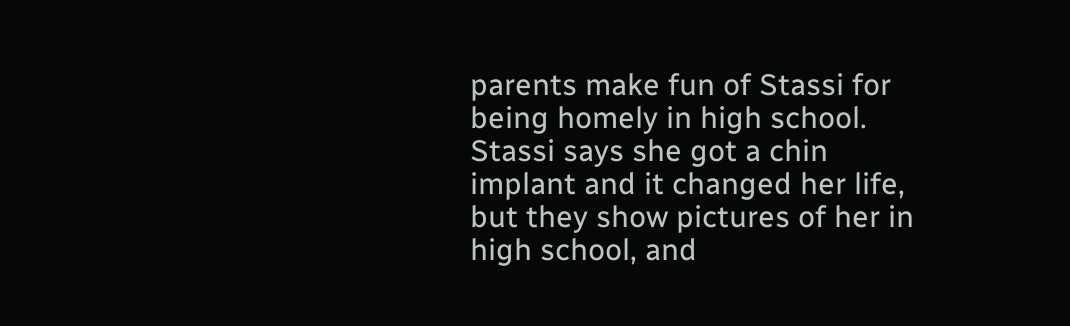parents make fun of Stassi for being homely in high school. Stassi says she got a chin implant and it changed her life, but they show pictures of her in high school, and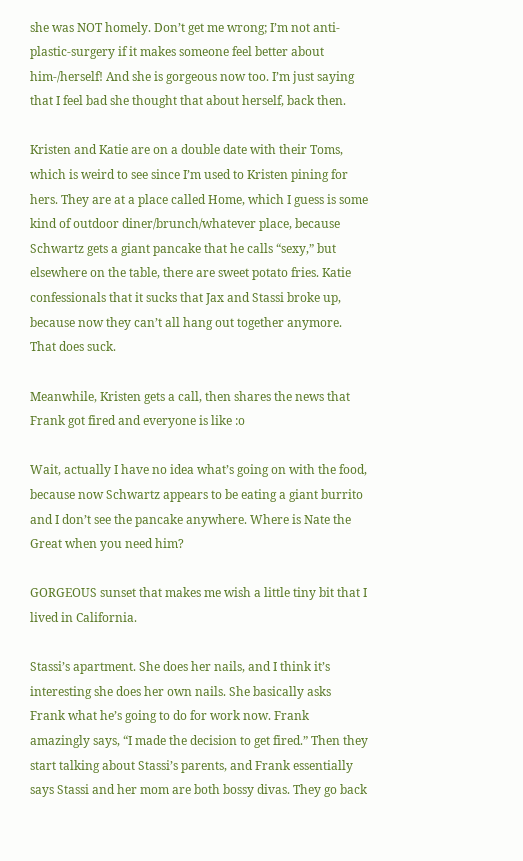she was NOT homely. Don’t get me wrong; I’m not anti-plastic-surgery if it makes someone feel better about him-/herself! And she is gorgeous now too. I’m just saying that I feel bad she thought that about herself, back then.

Kristen and Katie are on a double date with their Toms, which is weird to see since I’m used to Kristen pining for hers. They are at a place called Home, which I guess is some kind of outdoor diner/brunch/whatever place, because Schwartz gets a giant pancake that he calls “sexy,” but elsewhere on the table, there are sweet potato fries. Katie confessionals that it sucks that Jax and Stassi broke up, because now they can’t all hang out together anymore. That does suck.

Meanwhile, Kristen gets a call, then shares the news that Frank got fired and everyone is like :o

Wait, actually I have no idea what’s going on with the food, because now Schwartz appears to be eating a giant burrito and I don’t see the pancake anywhere. Where is Nate the Great when you need him?

GORGEOUS sunset that makes me wish a little tiny bit that I lived in California.

Stassi’s apartment. She does her nails, and I think it’s interesting she does her own nails. She basically asks Frank what he’s going to do for work now. Frank amazingly says, “I made the decision to get fired.” Then they start talking about Stassi’s parents, and Frank essentially says Stassi and her mom are both bossy divas. They go back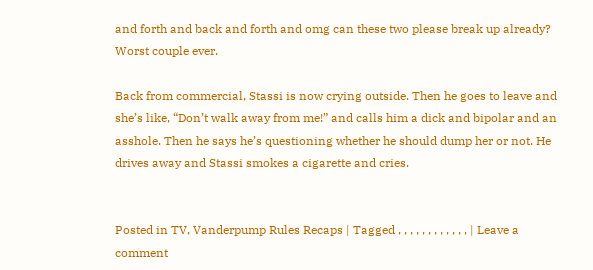and forth and back and forth and omg can these two please break up already? Worst couple ever.

Back from commercial, Stassi is now crying outside. Then he goes to leave and she’s like, “Don’t walk away from me!” and calls him a dick and bipolar and an asshole. Then he says he’s questioning whether he should dump her or not. He drives away and Stassi smokes a cigarette and cries.


Posted in TV, Vanderpump Rules Recaps | Tagged , , , , , , , , , , , , | Leave a comment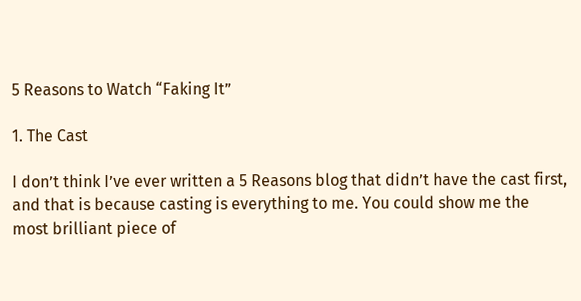5 Reasons to Watch “Faking It”

1. The Cast

I don’t think I’ve ever written a 5 Reasons blog that didn’t have the cast first, and that is because casting is everything to me. You could show me the most brilliant piece of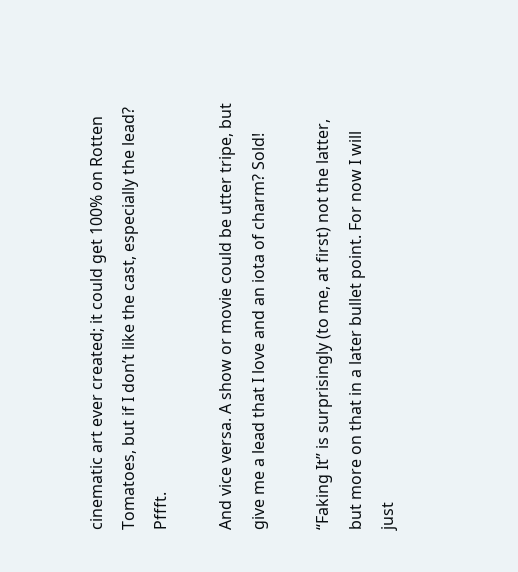cinematic art ever created; it could get 100% on Rotten Tomatoes, but if I don’t like the cast, especially the lead? Pffft.

And vice versa. A show or movie could be utter tripe, but give me a lead that I love and an iota of charm? Sold!

“Faking It” is surprisingly (to me, at first) not the latter, but more on that in a later bullet point. For now I will just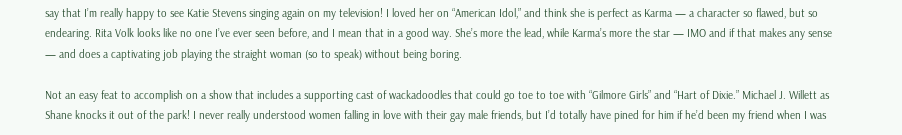say that I’m really happy to see Katie Stevens singing again on my television! I loved her on “American Idol,” and think she is perfect as Karma — a character so flawed, but so endearing. Rita Volk looks like no one I’ve ever seen before, and I mean that in a good way. She’s more the lead, while Karma’s more the star — IMO and if that makes any sense — and does a captivating job playing the straight woman (so to speak) without being boring.

Not an easy feat to accomplish on a show that includes a supporting cast of wackadoodles that could go toe to toe with “Gilmore Girls” and “Hart of Dixie.” Michael J. Willett as Shane knocks it out of the park! I never really understood women falling in love with their gay male friends, but I’d totally have pined for him if he’d been my friend when I was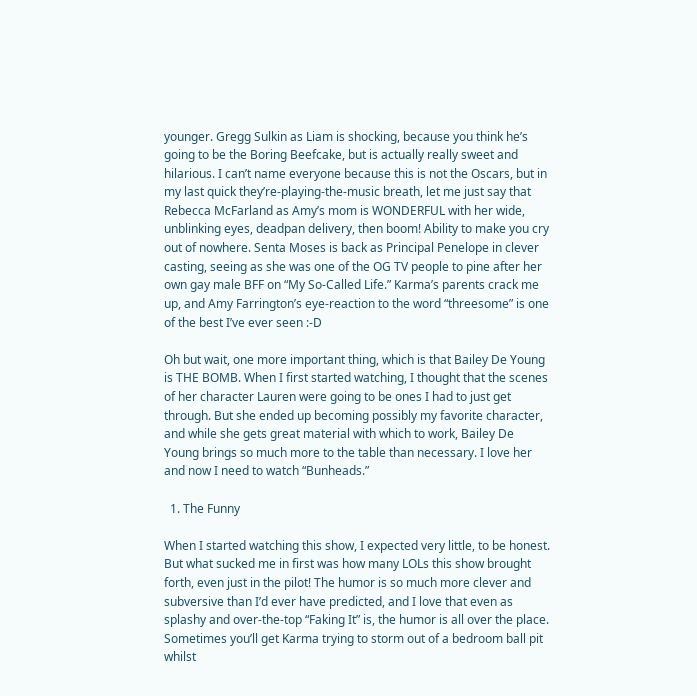younger. Gregg Sulkin as Liam is shocking, because you think he’s going to be the Boring Beefcake, but is actually really sweet and hilarious. I can’t name everyone because this is not the Oscars, but in my last quick they’re-playing-the-music breath, let me just say that Rebecca McFarland as Amy’s mom is WONDERFUL with her wide, unblinking eyes, deadpan delivery, then boom! Ability to make you cry out of nowhere. Senta Moses is back as Principal Penelope in clever casting, seeing as she was one of the OG TV people to pine after her own gay male BFF on “My So-Called Life.” Karma’s parents crack me up, and Amy Farrington’s eye-reaction to the word “threesome” is one of the best I’ve ever seen :-D

Oh but wait, one more important thing, which is that Bailey De Young is THE BOMB. When I first started watching, I thought that the scenes of her character Lauren were going to be ones I had to just get through. But she ended up becoming possibly my favorite character, and while she gets great material with which to work, Bailey De Young brings so much more to the table than necessary. I love her and now I need to watch “Bunheads.”

  1. The Funny

When I started watching this show, I expected very little, to be honest. But what sucked me in first was how many LOLs this show brought forth, even just in the pilot! The humor is so much more clever and subversive than I’d ever have predicted, and I love that even as splashy and over-the-top “Faking It” is, the humor is all over the place. Sometimes you’ll get Karma trying to storm out of a bedroom ball pit whilst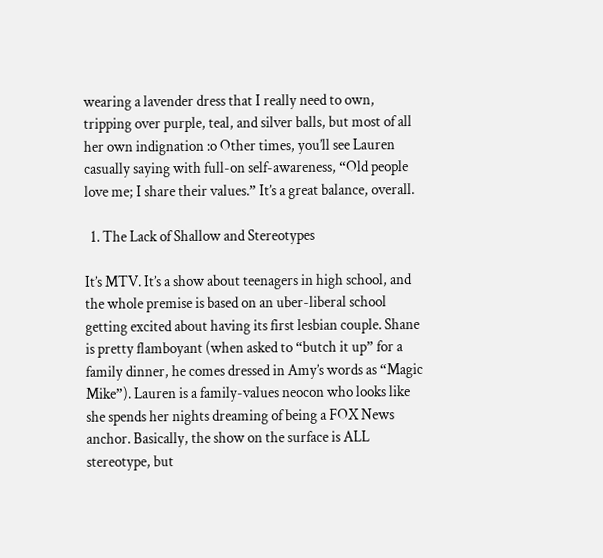wearing a lavender dress that I really need to own, tripping over purple, teal, and silver balls, but most of all her own indignation :o Other times, you’ll see Lauren casually saying with full-on self-awareness, “Old people love me; I share their values.” It’s a great balance, overall.

  1. The Lack of Shallow and Stereotypes

It’s MTV. It’s a show about teenagers in high school, and the whole premise is based on an uber-liberal school getting excited about having its first lesbian couple. Shane is pretty flamboyant (when asked to “butch it up” for a family dinner, he comes dressed in Amy’s words as “Magic Mike”). Lauren is a family-values neocon who looks like she spends her nights dreaming of being a FOX News anchor. Basically, the show on the surface is ALL stereotype, but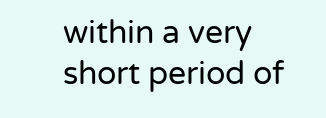within a very short period of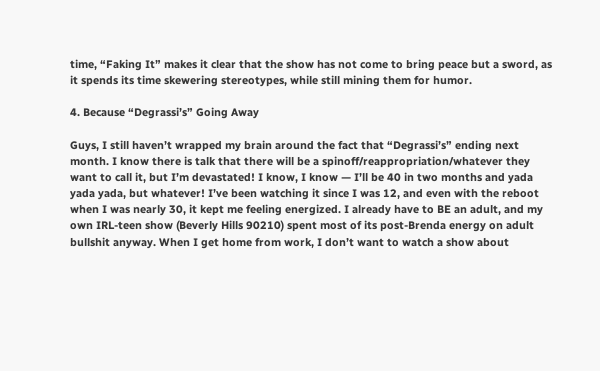time, “Faking It” makes it clear that the show has not come to bring peace but a sword, as it spends its time skewering stereotypes, while still mining them for humor.

4. Because “Degrassi’s” Going Away

Guys, I still haven’t wrapped my brain around the fact that “Degrassi’s” ending next month. I know there is talk that there will be a spinoff/reappropriation/whatever they want to call it, but I’m devastated! I know, I know — I’ll be 40 in two months and yada yada yada, but whatever! I’ve been watching it since I was 12, and even with the reboot when I was nearly 30, it kept me feeling energized. I already have to BE an adult, and my own IRL-teen show (Beverly Hills 90210) spent most of its post-Brenda energy on adult bullshit anyway. When I get home from work, I don’t want to watch a show about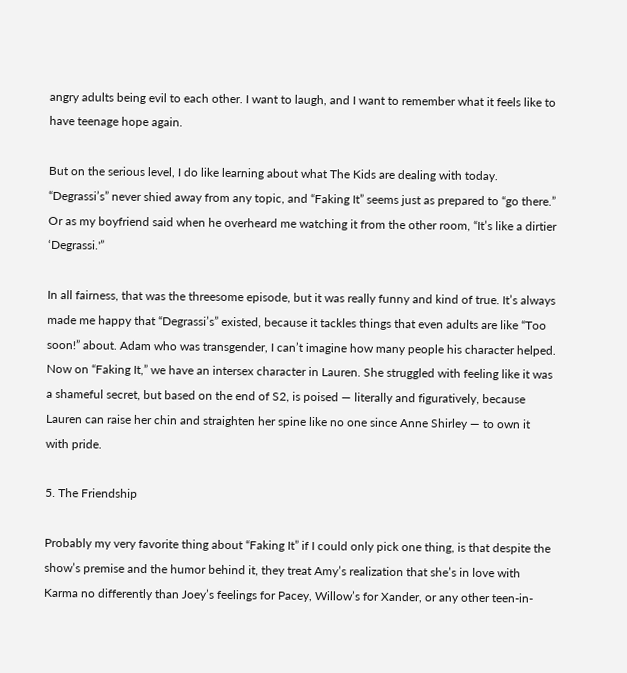angry adults being evil to each other. I want to laugh, and I want to remember what it feels like to have teenage hope again.

But on the serious level, I do like learning about what The Kids are dealing with today. “Degrassi’s” never shied away from any topic, and “Faking It” seems just as prepared to “go there.” Or as my boyfriend said when he overheard me watching it from the other room, “It’s like a dirtier ‘Degrassi.'”

In all fairness, that was the threesome episode, but it was really funny and kind of true. It’s always made me happy that “Degrassi’s” existed, because it tackles things that even adults are like “Too soon!” about. Adam who was transgender, I can’t imagine how many people his character helped. Now on “Faking It,” we have an intersex character in Lauren. She struggled with feeling like it was a shameful secret, but based on the end of S2, is poised — literally and figuratively, because Lauren can raise her chin and straighten her spine like no one since Anne Shirley — to own it with pride.

5. The Friendship

Probably my very favorite thing about “Faking It” if I could only pick one thing, is that despite the show’s premise and the humor behind it, they treat Amy’s realization that she’s in love with Karma no differently than Joey’s feelings for Pacey, Willow’s for Xander, or any other teen-in-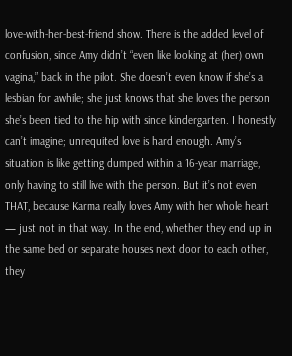love-with-her-best-friend show. There is the added level of confusion, since Amy didn’t “even like looking at (her) own vagina,” back in the pilot. She doesn’t even know if she’s a lesbian for awhile; she just knows that she loves the person she’s been tied to the hip with since kindergarten. I honestly can’t imagine; unrequited love is hard enough. Amy’s situation is like getting dumped within a 16-year marriage, only having to still live with the person. But it’s not even THAT, because Karma really loves Amy with her whole heart — just not in that way. In the end, whether they end up in the same bed or separate houses next door to each other, they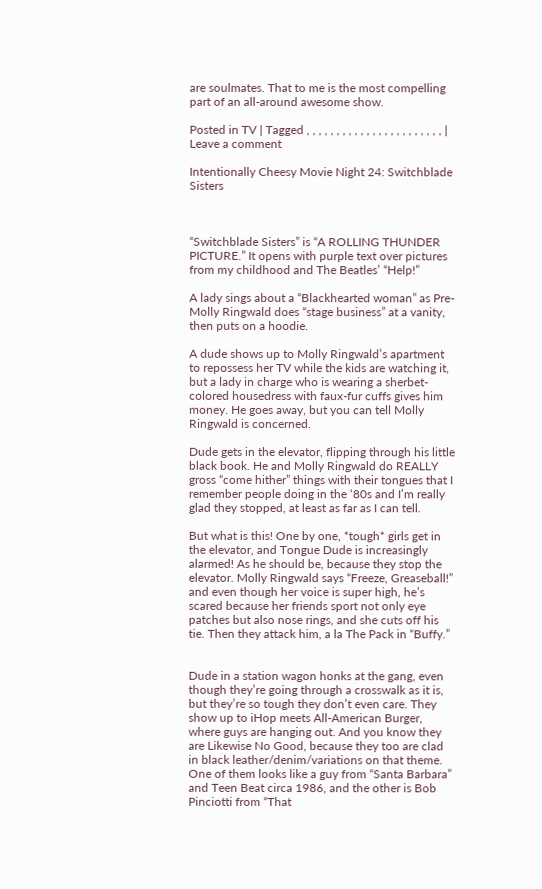are soulmates. That to me is the most compelling part of an all-around awesome show.

Posted in TV | Tagged , , , , , , , , , , , , , , , , , , , , , , , | Leave a comment

Intentionally Cheesy Movie Night 24: Switchblade Sisters



“Switchblade Sisters” is “A ROLLING THUNDER PICTURE.” It opens with purple text over pictures from my childhood and The Beatles’ “Help!”

A lady sings about a “Blackhearted woman” as Pre-Molly Ringwald does “stage business” at a vanity, then puts on a hoodie.

A dude shows up to Molly Ringwald’s apartment to repossess her TV while the kids are watching it, but a lady in charge who is wearing a sherbet-colored housedress with faux-fur cuffs gives him money. He goes away, but you can tell Molly Ringwald is concerned.

Dude gets in the elevator, flipping through his little black book. He and Molly Ringwald do REALLY gross “come hither” things with their tongues that I remember people doing in the ‘80s and I’m really glad they stopped, at least as far as I can tell.

But what is this! One by one, *tough* girls get in the elevator, and Tongue Dude is increasingly alarmed! As he should be, because they stop the elevator. Molly Ringwald says “Freeze, Greaseball!” and even though her voice is super high, he’s scared because her friends sport not only eye patches but also nose rings, and she cuts off his tie. Then they attack him, a la The Pack in “Buffy.”


Dude in a station wagon honks at the gang, even though they’re going through a crosswalk as it is, but they’re so tough they don’t even care. They show up to iHop meets All-American Burger, where guys are hanging out. And you know they are Likewise No Good, because they too are clad in black leather/denim/variations on that theme. One of them looks like a guy from “Santa Barbara” and Teen Beat circa 1986, and the other is Bob Pinciotti from “That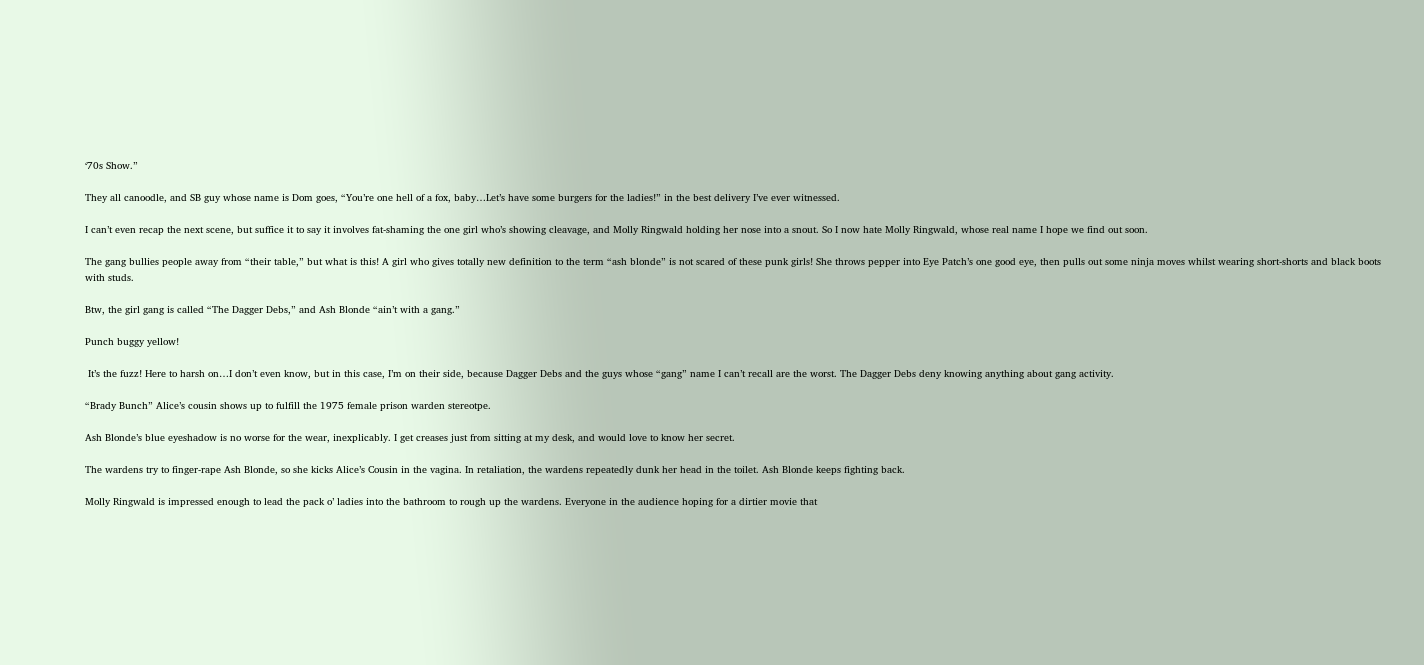‘70s Show.”

They all canoodle, and SB guy whose name is Dom goes, “You’re one hell of a fox, baby…Let’s have some burgers for the ladies!” in the best delivery I’ve ever witnessed.

I can’t even recap the next scene, but suffice it to say it involves fat-shaming the one girl who’s showing cleavage, and Molly Ringwald holding her nose into a snout. So I now hate Molly Ringwald, whose real name I hope we find out soon.

The gang bullies people away from “their table,” but what is this! A girl who gives totally new definition to the term “ash blonde” is not scared of these punk girls! She throws pepper into Eye Patch’s one good eye, then pulls out some ninja moves whilst wearing short-shorts and black boots with studs.

Btw, the girl gang is called “The Dagger Debs,” and Ash Blonde “ain’t with a gang.”

Punch buggy yellow!

 It’s the fuzz! Here to harsh on…I don’t even know, but in this case, I’m on their side, because Dagger Debs and the guys whose “gang” name I can’t recall are the worst. The Dagger Debs deny knowing anything about gang activity.

“Brady Bunch” Alice’s cousin shows up to fulfill the 1975 female prison warden stereotpe.

Ash Blonde’s blue eyeshadow is no worse for the wear, inexplicably. I get creases just from sitting at my desk, and would love to know her secret.

The wardens try to finger-rape Ash Blonde, so she kicks Alice’s Cousin in the vagina. In retaliation, the wardens repeatedly dunk her head in the toilet. Ash Blonde keeps fighting back.

Molly Ringwald is impressed enough to lead the pack o’ ladies into the bathroom to rough up the wardens. Everyone in the audience hoping for a dirtier movie that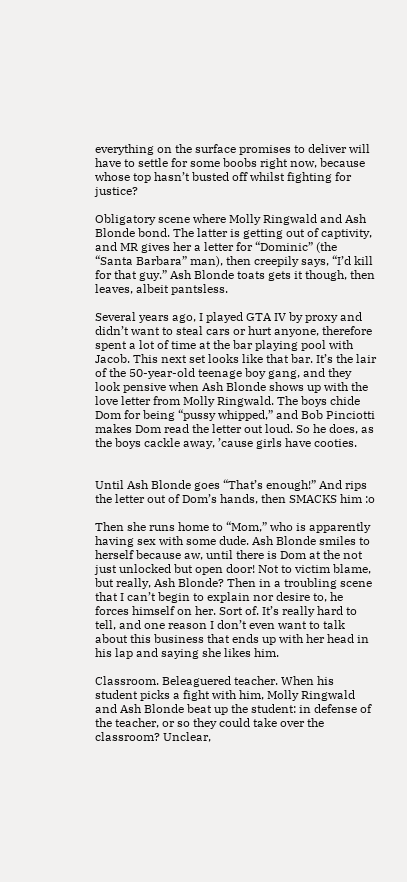everything on the surface promises to deliver will have to settle for some boobs right now, because whose top hasn’t busted off whilst fighting for justice?

Obligatory scene where Molly Ringwald and Ash Blonde bond. The latter is getting out of captivity, and MR gives her a letter for “Dominic” (the “Santa Barbara” man), then creepily says, “I’d kill for that guy.” Ash Blonde toats gets it though, then leaves, albeit pantsless.

Several years ago, I played GTA IV by proxy and didn’t want to steal cars or hurt anyone, therefore spent a lot of time at the bar playing pool with Jacob. This next set looks like that bar. It’s the lair of the 50-year-old teenage boy gang, and they look pensive when Ash Blonde shows up with the love letter from Molly Ringwald. The boys chide Dom for being “pussy whipped,” and Bob Pinciotti makes Dom read the letter out loud. So he does, as the boys cackle away, ’cause girls have cooties.


Until Ash Blonde goes “That’s enough!” And rips the letter out of Dom’s hands, then SMACKS him :o

Then she runs home to “Mom,” who is apparently having sex with some dude. Ash Blonde smiles to herself because aw, until there is Dom at the not just unlocked but open door! Not to victim blame, but really, Ash Blonde? Then in a troubling scene that I can’t begin to explain nor desire to, he forces himself on her. Sort of. It’s really hard to tell, and one reason I don’t even want to talk about this business that ends up with her head in his lap and saying she likes him.

Classroom. Beleaguered teacher. When his student picks a fight with him, Molly Ringwald and Ash Blonde beat up the student: in defense of the teacher, or so they could take over the classroom? Unclear,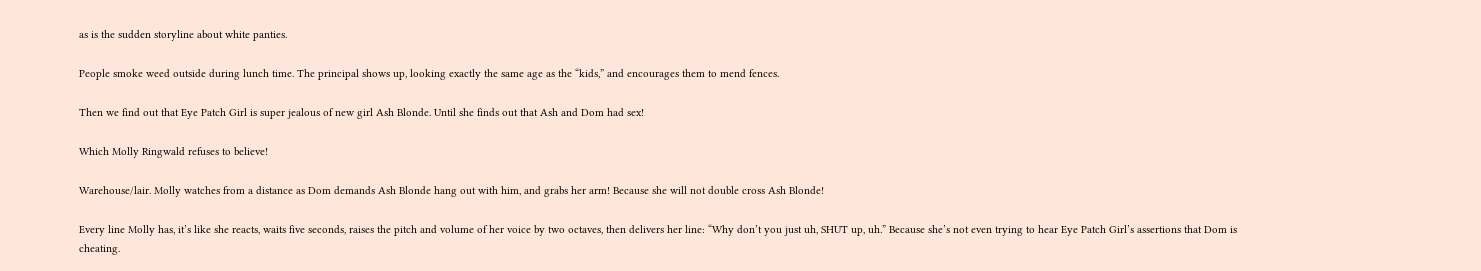as is the sudden storyline about white panties.

People smoke weed outside during lunch time. The principal shows up, looking exactly the same age as the “kids,” and encourages them to mend fences.

Then we find out that Eye Patch Girl is super jealous of new girl Ash Blonde. Until she finds out that Ash and Dom had sex!

Which Molly Ringwald refuses to believe!

Warehouse/lair. Molly watches from a distance as Dom demands Ash Blonde hang out with him, and grabs her arm! Because she will not double cross Ash Blonde!

Every line Molly has, it’s like she reacts, waits five seconds, raises the pitch and volume of her voice by two octaves, then delivers her line: “Why don’t you just uh, SHUT up, uh.” Because she’s not even trying to hear Eye Patch Girl’s assertions that Dom is cheating.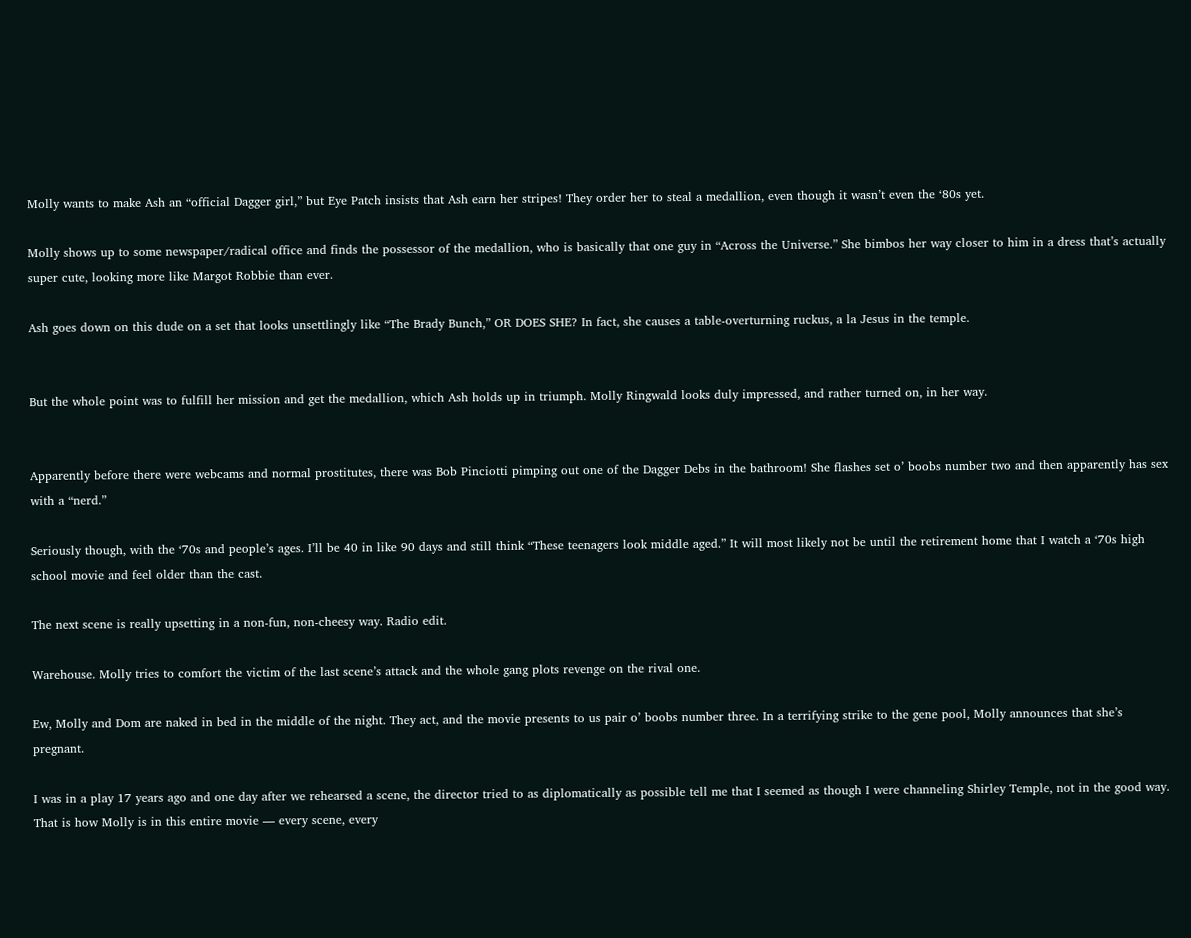Molly wants to make Ash an “official Dagger girl,” but Eye Patch insists that Ash earn her stripes! They order her to steal a medallion, even though it wasn’t even the ‘80s yet.

Molly shows up to some newspaper/radical office and finds the possessor of the medallion, who is basically that one guy in “Across the Universe.” She bimbos her way closer to him in a dress that’s actually super cute, looking more like Margot Robbie than ever.

Ash goes down on this dude on a set that looks unsettlingly like “The Brady Bunch,” OR DOES SHE? In fact, she causes a table-overturning ruckus, a la Jesus in the temple.


But the whole point was to fulfill her mission and get the medallion, which Ash holds up in triumph. Molly Ringwald looks duly impressed, and rather turned on, in her way.


Apparently before there were webcams and normal prostitutes, there was Bob Pinciotti pimping out one of the Dagger Debs in the bathroom! She flashes set o’ boobs number two and then apparently has sex with a “nerd.”

Seriously though, with the ‘70s and people’s ages. I’ll be 40 in like 90 days and still think “These teenagers look middle aged.” It will most likely not be until the retirement home that I watch a ‘70s high school movie and feel older than the cast.

The next scene is really upsetting in a non-fun, non-cheesy way. Radio edit.

Warehouse. Molly tries to comfort the victim of the last scene’s attack and the whole gang plots revenge on the rival one.

Ew, Molly and Dom are naked in bed in the middle of the night. They act, and the movie presents to us pair o’ boobs number three. In a terrifying strike to the gene pool, Molly announces that she’s pregnant.

I was in a play 17 years ago and one day after we rehearsed a scene, the director tried to as diplomatically as possible tell me that I seemed as though I were channeling Shirley Temple, not in the good way. That is how Molly is in this entire movie — every scene, every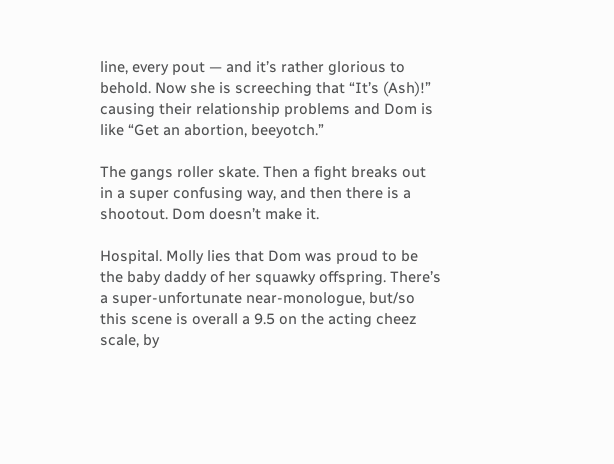line, every pout — and it’s rather glorious to behold. Now she is screeching that “It’s (Ash)!” causing their relationship problems and Dom is like “Get an abortion, beeyotch.”

The gangs roller skate. Then a fight breaks out in a super confusing way, and then there is a shootout. Dom doesn’t make it.

Hospital. Molly lies that Dom was proud to be the baby daddy of her squawky offspring. There’s a super-unfortunate near-monologue, but/so this scene is overall a 9.5 on the acting cheez scale, by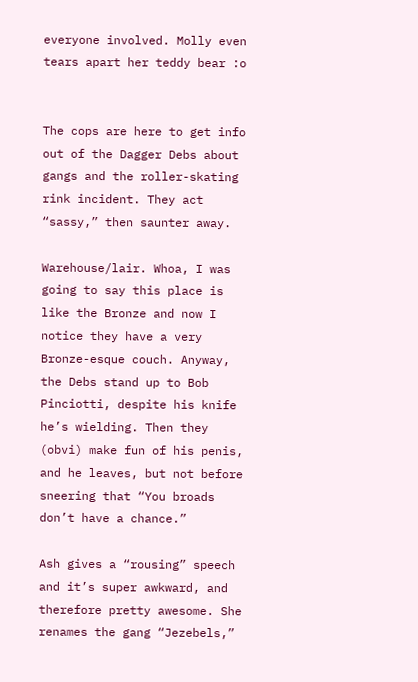everyone involved. Molly even tears apart her teddy bear :o


The cops are here to get info out of the Dagger Debs about gangs and the roller-skating rink incident. They act “sassy,” then saunter away.

Warehouse/lair. Whoa, I was going to say this place is like the Bronze and now I notice they have a very Bronze-esque couch. Anyway, the Debs stand up to Bob Pinciotti, despite his knife he’s wielding. Then they (obvi) make fun of his penis, and he leaves, but not before sneering that “You broads don’t have a chance.”

Ash gives a “rousing” speech and it’s super awkward, and therefore pretty awesome. She renames the gang “Jezebels,”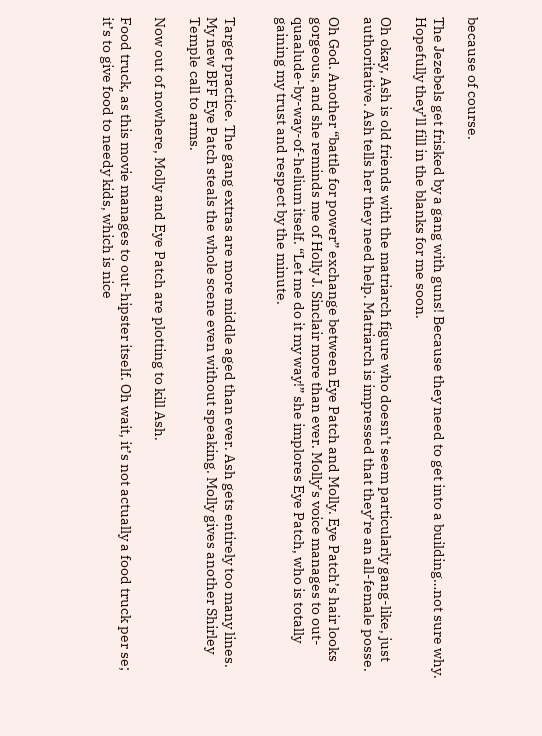because of course.

The Jezebels get frisked by a gang with guns! Because they need to get into a building…not sure why. Hopefully they’ll fill in the blanks for me soon.

Oh okay, Ash is old friends with the matriarch figure who doesn’t seem particularly gang-like, just authoritative. Ash tells her they need help. Matriarch is impressed that they’re an all-female posse.

Oh God. Another “battle for power” exchange between Eye Patch and Molly. Eye Patch’s hair looks gorgeous, and she reminds me of Holly J. Sinclair more than ever. Molly’s voice manages to out-quaalude-by-way-of-helium itself. “Let me do it my way!” she implores Eye Patch, who is totally gaining my trust and respect by the minute.


Target practice. The gang extras are more middle aged than ever. Ash gets entirely too many lines. My new BFF Eye Patch steals the whole scene even without speaking. Molly gives another Shirley Temple call to arms.

Now out of nowhere, Molly and Eye Patch are plotting to kill Ash.

Food truck, as this movie manages to out-hipster itself. Oh wait, it’s not actually a food truck per se; it’s to give food to needy kids, which is nice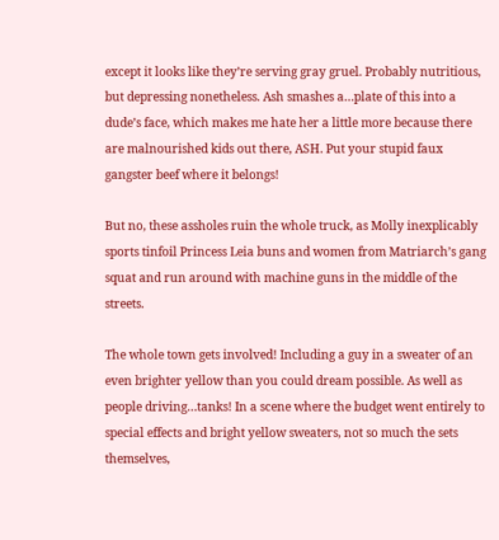except it looks like they’re serving gray gruel. Probably nutritious, but depressing nonetheless. Ash smashes a…plate of this into a dude’s face, which makes me hate her a little more because there are malnourished kids out there, ASH. Put your stupid faux gangster beef where it belongs!

But no, these assholes ruin the whole truck, as Molly inexplicably sports tinfoil Princess Leia buns and women from Matriarch’s gang squat and run around with machine guns in the middle of the streets.

The whole town gets involved! Including a guy in a sweater of an even brighter yellow than you could dream possible. As well as people driving…tanks! In a scene where the budget went entirely to special effects and bright yellow sweaters, not so much the sets themselves,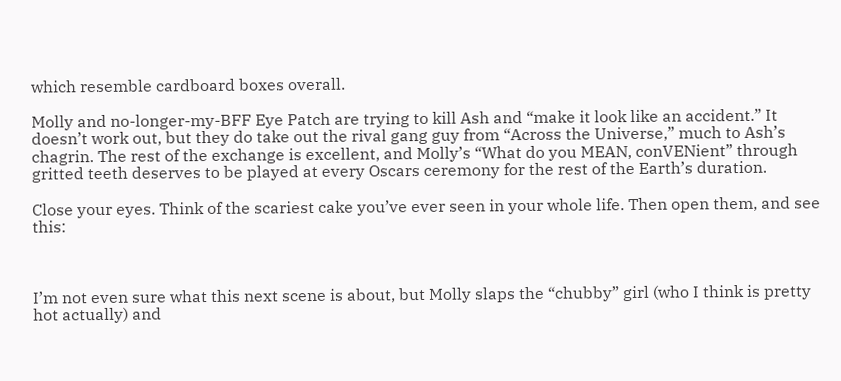which resemble cardboard boxes overall.

Molly and no-longer-my-BFF Eye Patch are trying to kill Ash and “make it look like an accident.” It doesn’t work out, but they do take out the rival gang guy from “Across the Universe,” much to Ash’s chagrin. The rest of the exchange is excellent, and Molly’s “What do you MEAN, conVENient” through gritted teeth deserves to be played at every Oscars ceremony for the rest of the Earth’s duration.

Close your eyes. Think of the scariest cake you’ve ever seen in your whole life. Then open them, and see this:



I’m not even sure what this next scene is about, but Molly slaps the “chubby” girl (who I think is pretty hot actually) and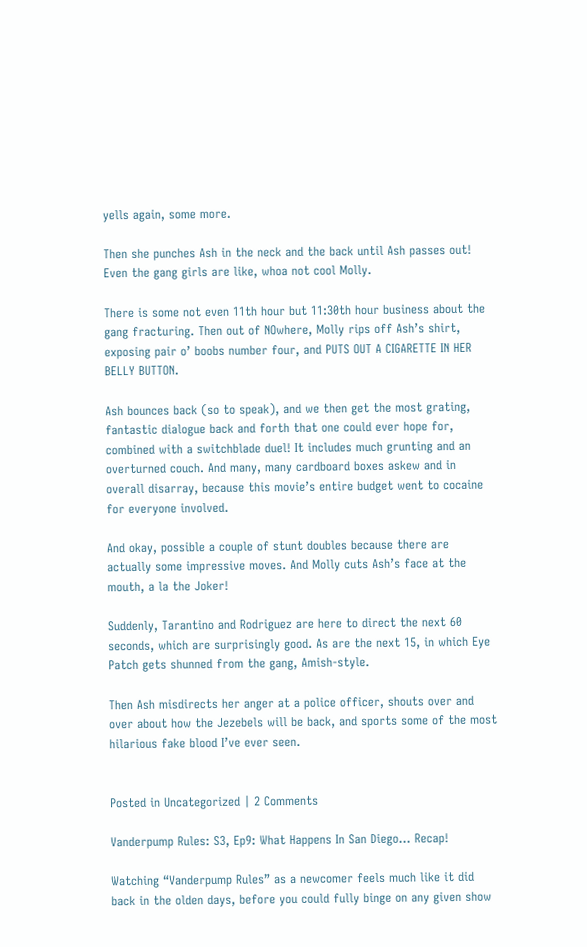yells again, some more.

Then she punches Ash in the neck and the back until Ash passes out! Even the gang girls are like, whoa not cool Molly.

There is some not even 11th hour but 11:30th hour business about the gang fracturing. Then out of NOwhere, Molly rips off Ash’s shirt, exposing pair o’ boobs number four, and PUTS OUT A CIGARETTE IN HER BELLY BUTTON.

Ash bounces back (so to speak), and we then get the most grating, fantastic dialogue back and forth that one could ever hope for, combined with a switchblade duel! It includes much grunting and an overturned couch. And many, many cardboard boxes askew and in overall disarray, because this movie’s entire budget went to cocaine for everyone involved.

And okay, possible a couple of stunt doubles because there are actually some impressive moves. And Molly cuts Ash’s face at the mouth, a la the Joker!

Suddenly, Tarantino and Rodriguez are here to direct the next 60 seconds, which are surprisingly good. As are the next 15, in which Eye Patch gets shunned from the gang, Amish-style.

Then Ash misdirects her anger at a police officer, shouts over and over about how the Jezebels will be back, and sports some of the most hilarious fake blood I’ve ever seen.


Posted in Uncategorized | 2 Comments

Vanderpump Rules: S3, Ep9: What Happens In San Diego… Recap!

Watching “Vanderpump Rules” as a newcomer feels much like it did back in the olden days, before you could fully binge on any given show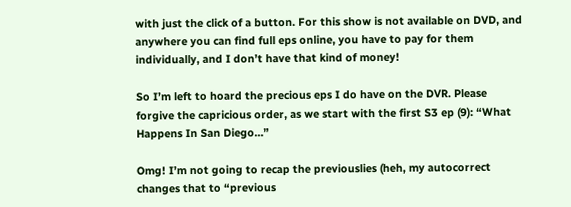with just the click of a button. For this show is not available on DVD, and anywhere you can find full eps online, you have to pay for them individually, and I don’t have that kind of money!

So I’m left to hoard the precious eps I do have on the DVR. Please forgive the capricious order, as we start with the first S3 ep (9): “What Happens In San Diego…”

Omg! I’m not going to recap the previouslies (heh, my autocorrect changes that to “previous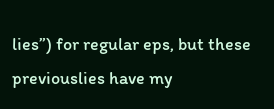lies”) for regular eps, but these previouslies have my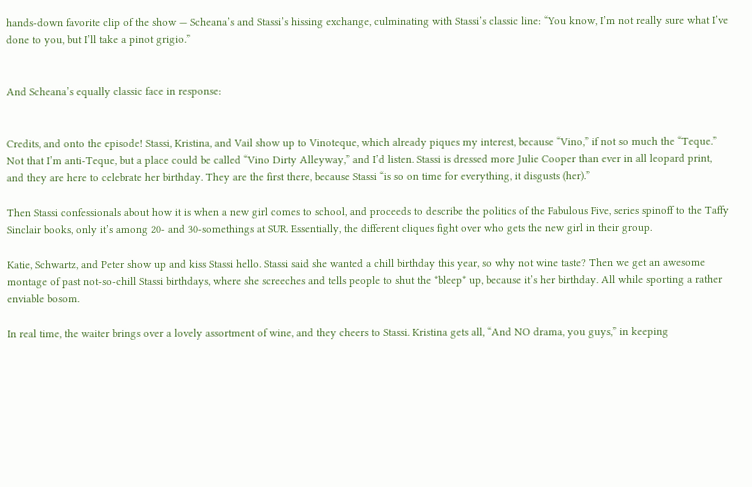hands-down favorite clip of the show — Scheana’s and Stassi’s hissing exchange, culminating with Stassi’s classic line: “You know, I’m not really sure what I’ve done to you, but I’ll take a pinot grigio.”


And Scheana’s equally classic face in response:


Credits, and onto the episode! Stassi, Kristina, and Vail show up to Vinoteque, which already piques my interest, because “Vino,” if not so much the “Teque.” Not that I’m anti-Teque, but a place could be called “Vino Dirty Alleyway,” and I’d listen. Stassi is dressed more Julie Cooper than ever in all leopard print, and they are here to celebrate her birthday. They are the first there, because Stassi “is so on time for everything, it disgusts (her).”

Then Stassi confessionals about how it is when a new girl comes to school, and proceeds to describe the politics of the Fabulous Five, series spinoff to the Taffy Sinclair books, only it’s among 20- and 30-somethings at SUR. Essentially, the different cliques fight over who gets the new girl in their group.

Katie, Schwartz, and Peter show up and kiss Stassi hello. Stassi said she wanted a chill birthday this year, so why not wine taste? Then we get an awesome montage of past not-so-chill Stassi birthdays, where she screeches and tells people to shut the *bleep* up, because it’s her birthday. All while sporting a rather enviable bosom.

In real time, the waiter brings over a lovely assortment of wine, and they cheers to Stassi. Kristina gets all, “And NO drama, you guys,” in keeping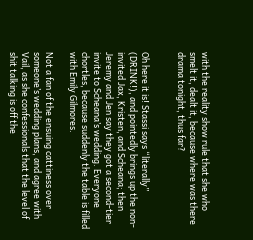with the reality show rule that she who smelt it, dealt it, because where was there drama tonight, thus far?


Oh here it is! Stassi says “literally” (DRINK!), and pointedly brings up the non-invited Jax, Kristen, and Scheana; then Jeremy and Jen say they got a second-tier invite to Scheana’s wedding. Everyone chortles, because suddenly the table is filled with Emily Gilmores.

Not a fan of the ensuing cattiness over someone’s wedding plans, and agree with Vail, as she confessionals that the level of shit talking is off the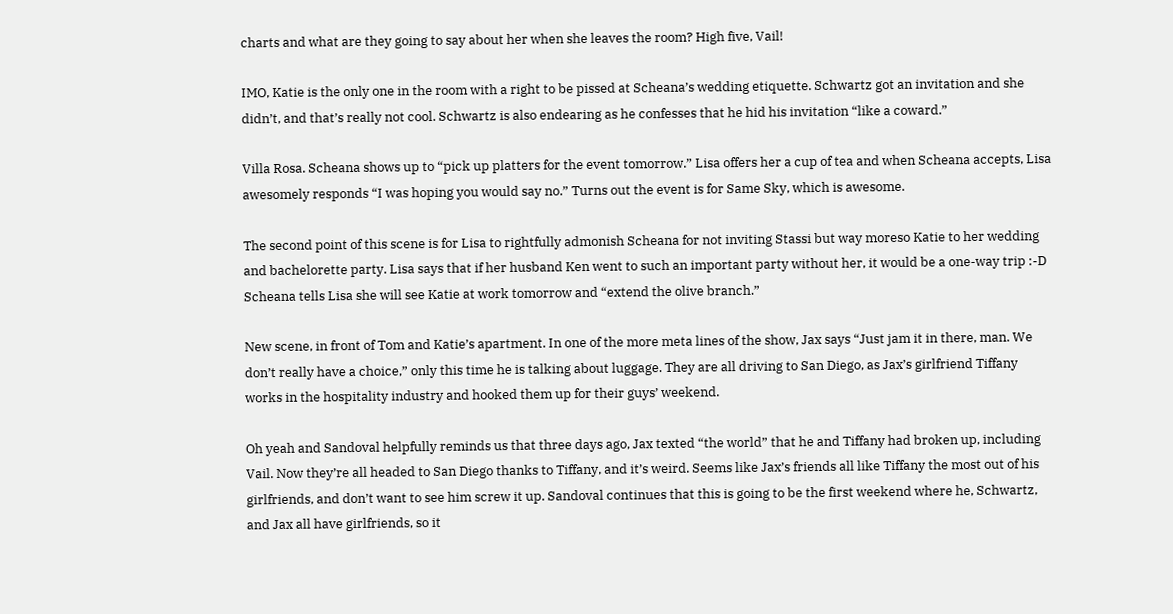charts and what are they going to say about her when she leaves the room? High five, Vail!

IMO, Katie is the only one in the room with a right to be pissed at Scheana’s wedding etiquette. Schwartz got an invitation and she didn’t, and that’s really not cool. Schwartz is also endearing as he confesses that he hid his invitation “like a coward.”

Villa Rosa. Scheana shows up to “pick up platters for the event tomorrow.” Lisa offers her a cup of tea and when Scheana accepts, Lisa awesomely responds “I was hoping you would say no.” Turns out the event is for Same Sky, which is awesome.

The second point of this scene is for Lisa to rightfully admonish Scheana for not inviting Stassi but way moreso Katie to her wedding and bachelorette party. Lisa says that if her husband Ken went to such an important party without her, it would be a one-way trip :-D Scheana tells Lisa she will see Katie at work tomorrow and “extend the olive branch.”

New scene, in front of Tom and Katie’s apartment. In one of the more meta lines of the show, Jax says “Just jam it in there, man. We don’t really have a choice,” only this time he is talking about luggage. They are all driving to San Diego, as Jax’s girlfriend Tiffany works in the hospitality industry and hooked them up for their guys’ weekend.

Oh yeah and Sandoval helpfully reminds us that three days ago, Jax texted “the world” that he and Tiffany had broken up, including Vail. Now they’re all headed to San Diego thanks to Tiffany, and it’s weird. Seems like Jax’s friends all like Tiffany the most out of his girlfriends, and don’t want to see him screw it up. Sandoval continues that this is going to be the first weekend where he, Schwartz, and Jax all have girlfriends, so it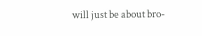will just be about bro-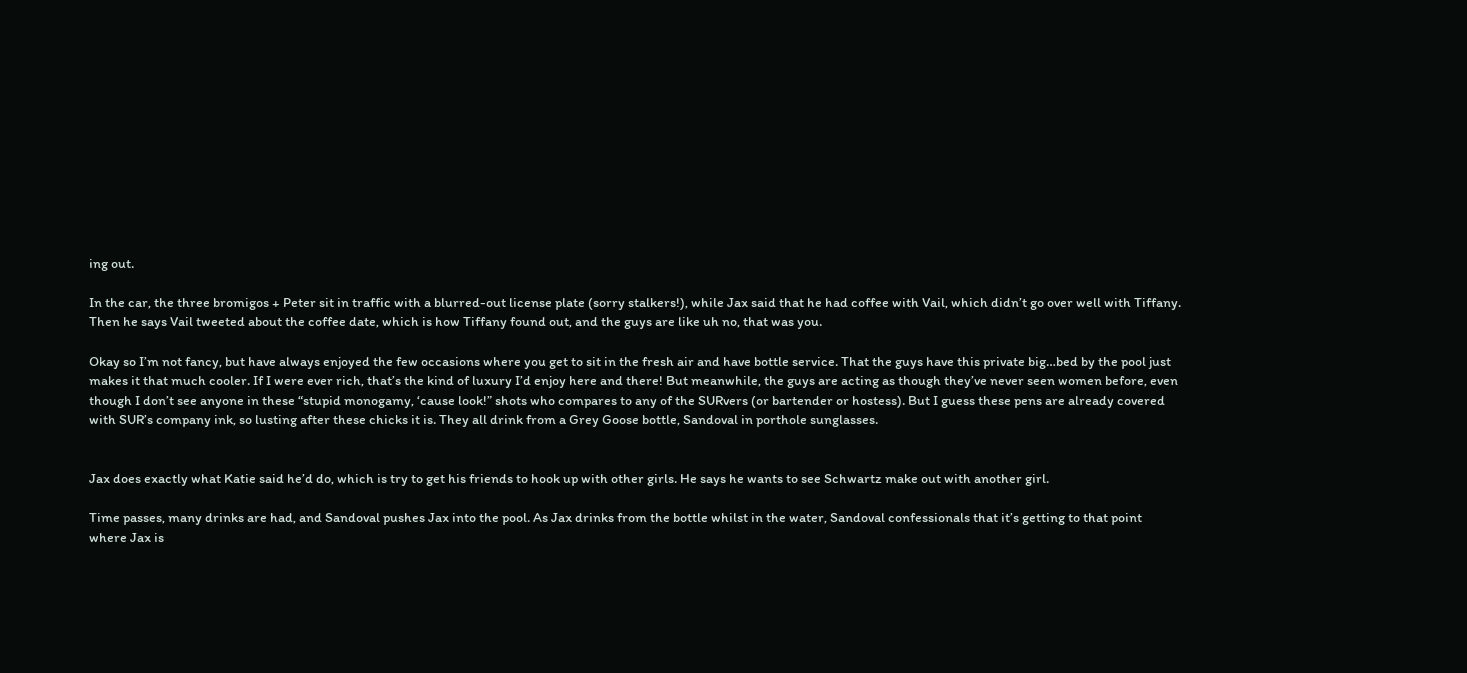ing out.

In the car, the three bromigos + Peter sit in traffic with a blurred-out license plate (sorry stalkers!), while Jax said that he had coffee with Vail, which didn’t go over well with Tiffany. Then he says Vail tweeted about the coffee date, which is how Tiffany found out, and the guys are like uh no, that was you.

Okay so I’m not fancy, but have always enjoyed the few occasions where you get to sit in the fresh air and have bottle service. That the guys have this private big…bed by the pool just makes it that much cooler. If I were ever rich, that’s the kind of luxury I’d enjoy here and there! But meanwhile, the guys are acting as though they’ve never seen women before, even though I don’t see anyone in these “stupid monogamy, ‘cause look!” shots who compares to any of the SURvers (or bartender or hostess). But I guess these pens are already covered with SUR’s company ink, so lusting after these chicks it is. They all drink from a Grey Goose bottle, Sandoval in porthole sunglasses.


Jax does exactly what Katie said he’d do, which is try to get his friends to hook up with other girls. He says he wants to see Schwartz make out with another girl.

Time passes, many drinks are had, and Sandoval pushes Jax into the pool. As Jax drinks from the bottle whilst in the water, Sandoval confessionals that it’s getting to that point where Jax is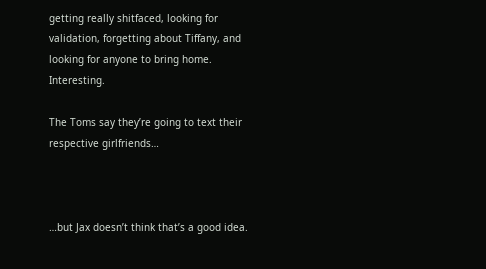getting really shitfaced, looking for validation, forgetting about Tiffany, and looking for anyone to bring home. Interesting.

The Toms say they’re going to text their respective girlfriends…



…but Jax doesn’t think that’s a good idea.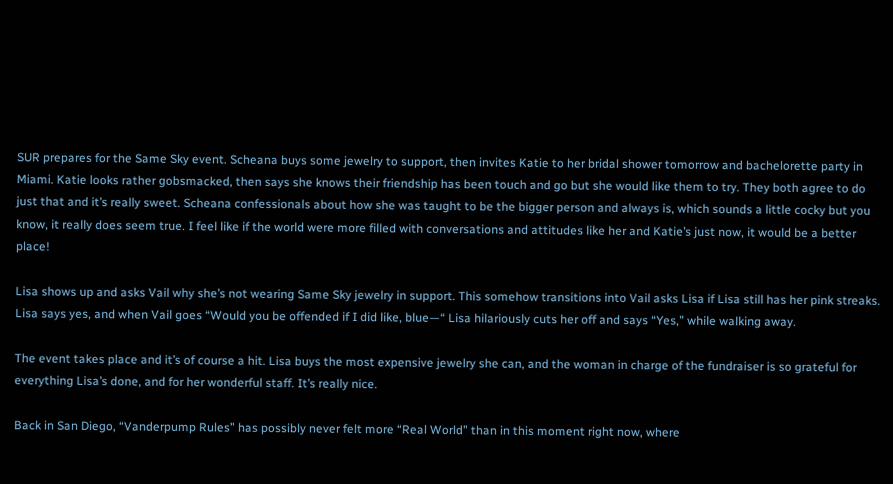SUR prepares for the Same Sky event. Scheana buys some jewelry to support, then invites Katie to her bridal shower tomorrow and bachelorette party in Miami. Katie looks rather gobsmacked, then says she knows their friendship has been touch and go but she would like them to try. They both agree to do just that and it’s really sweet. Scheana confessionals about how she was taught to be the bigger person and always is, which sounds a little cocky but you know, it really does seem true. I feel like if the world were more filled with conversations and attitudes like her and Katie’s just now, it would be a better place!

Lisa shows up and asks Vail why she’s not wearing Same Sky jewelry in support. This somehow transitions into Vail asks Lisa if Lisa still has her pink streaks. Lisa says yes, and when Vail goes “Would you be offended if I did like, blue—“ Lisa hilariously cuts her off and says “Yes,” while walking away.

The event takes place and it’s of course a hit. Lisa buys the most expensive jewelry she can, and the woman in charge of the fundraiser is so grateful for everything Lisa’s done, and for her wonderful staff. It’s really nice.

Back in San Diego, “Vanderpump Rules” has possibly never felt more “Real World” than in this moment right now, where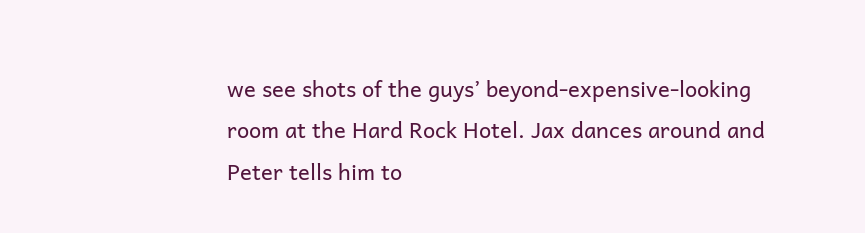we see shots of the guys’ beyond-expensive-looking room at the Hard Rock Hotel. Jax dances around and Peter tells him to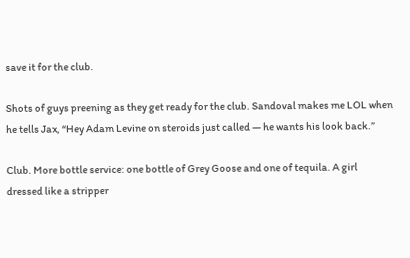save it for the club.

Shots of guys preening as they get ready for the club. Sandoval makes me LOL when he tells Jax, “Hey Adam Levine on steroids just called — he wants his look back.”

Club. More bottle service: one bottle of Grey Goose and one of tequila. A girl dressed like a stripper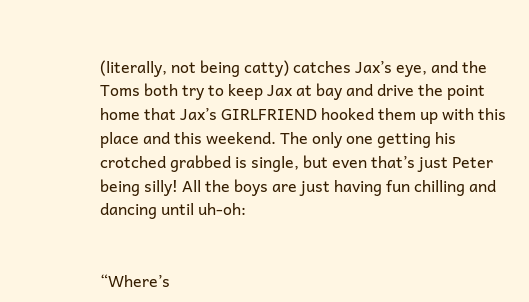(literally, not being catty) catches Jax’s eye, and the Toms both try to keep Jax at bay and drive the point home that Jax’s GIRLFRIEND hooked them up with this place and this weekend. The only one getting his crotched grabbed is single, but even that’s just Peter being silly! All the boys are just having fun chilling and dancing until uh-oh:


“Where’s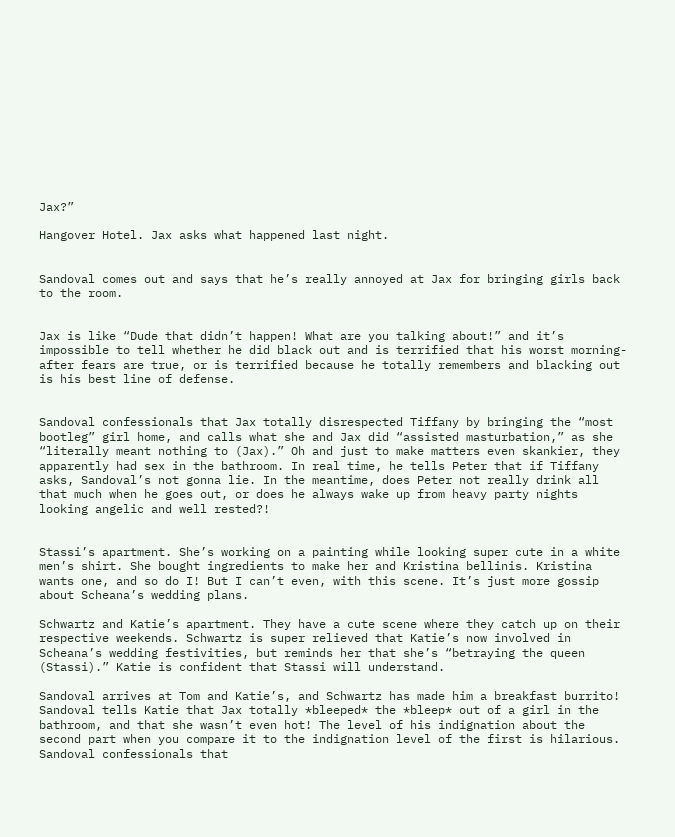Jax?”

Hangover Hotel. Jax asks what happened last night.


Sandoval comes out and says that he’s really annoyed at Jax for bringing girls back to the room.


Jax is like “Dude that didn’t happen! What are you talking about!” and it’s impossible to tell whether he did black out and is terrified that his worst morning-after fears are true, or is terrified because he totally remembers and blacking out is his best line of defense.


Sandoval confessionals that Jax totally disrespected Tiffany by bringing the “most bootleg” girl home, and calls what she and Jax did “assisted masturbation,” as she “literally meant nothing to (Jax).” Oh and just to make matters even skankier, they apparently had sex in the bathroom. In real time, he tells Peter that if Tiffany asks, Sandoval’s not gonna lie. In the meantime, does Peter not really drink all that much when he goes out, or does he always wake up from heavy party nights looking angelic and well rested?!


Stassi’s apartment. She’s working on a painting while looking super cute in a white men’s shirt. She bought ingredients to make her and Kristina bellinis. Kristina wants one, and so do I! But I can’t even, with this scene. It’s just more gossip about Scheana’s wedding plans.

Schwartz and Katie’s apartment. They have a cute scene where they catch up on their respective weekends. Schwartz is super relieved that Katie’s now involved in Scheana’s wedding festivities, but reminds her that she’s “betraying the queen (Stassi).” Katie is confident that Stassi will understand.

Sandoval arrives at Tom and Katie’s, and Schwartz has made him a breakfast burrito! Sandoval tells Katie that Jax totally *bleeped* the *bleep* out of a girl in the bathroom, and that she wasn’t even hot! The level of his indignation about the second part when you compare it to the indignation level of the first is hilarious. Sandoval confessionals that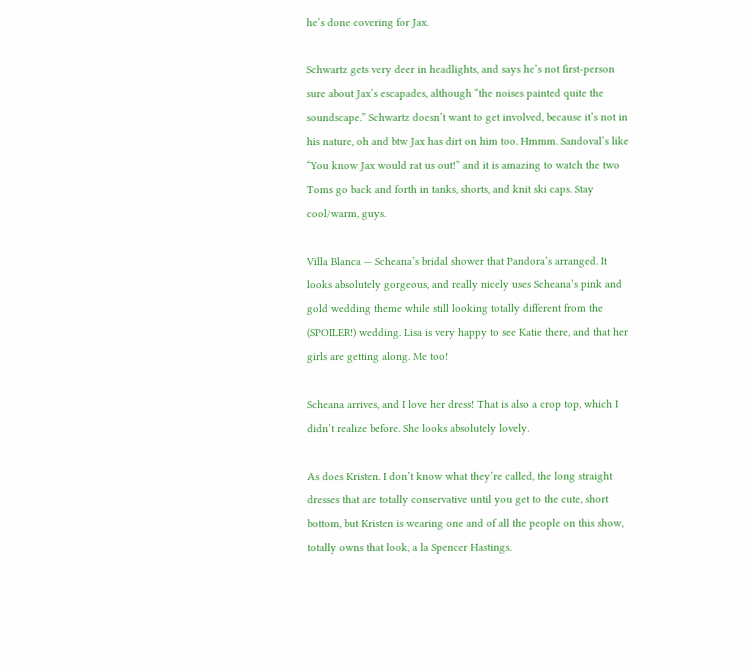he’s done covering for Jax.

Schwartz gets very deer in headlights, and says he’s not first-person sure about Jax’s escapades, although “the noises painted quite the soundscape.” Schwartz doesn’t want to get involved, because it’s not in his nature, oh and btw Jax has dirt on him too. Hmmm. Sandoval’s like “You know Jax would rat us out!” and it is amazing to watch the two Toms go back and forth in tanks, shorts, and knit ski caps. Stay cool/warm, guys.

Villa Blanca — Scheana’s bridal shower that Pandora’s arranged. It looks absolutely gorgeous, and really nicely uses Scheana’s pink and gold wedding theme while still looking totally different from the (SPOILER!) wedding. Lisa is very happy to see Katie there, and that her girls are getting along. Me too!

Scheana arrives, and I love her dress! That is also a crop top, which I didn’t realize before. She looks absolutely lovely.

As does Kristen. I don’t know what they’re called, the long straight dresses that are totally conservative until you get to the cute, short bottom, but Kristen is wearing one and of all the people on this show, totally owns that look, a la Spencer Hastings.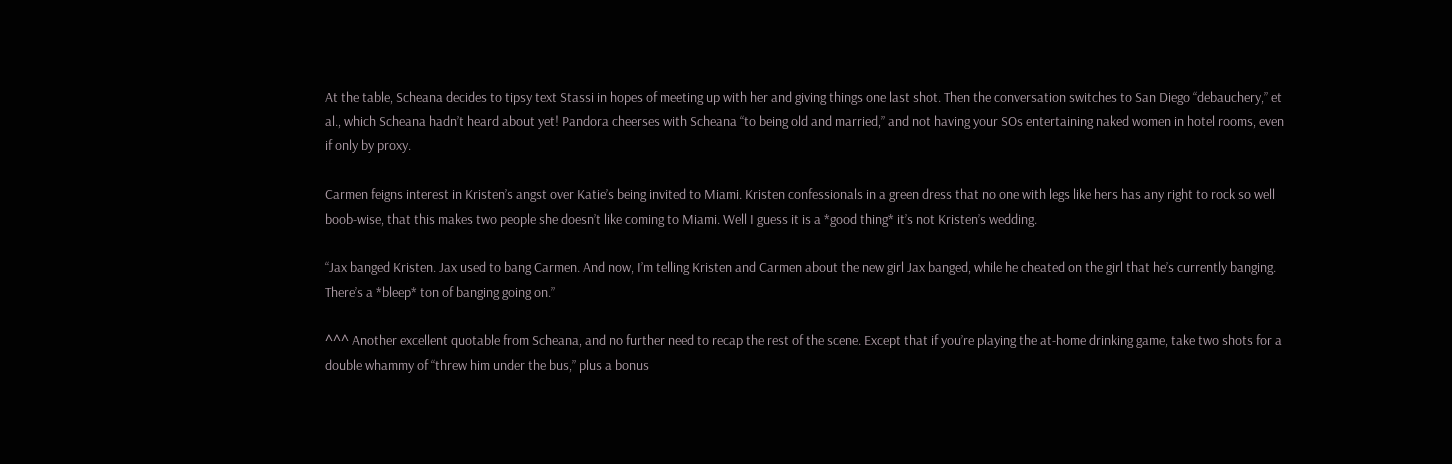At the table, Scheana decides to tipsy text Stassi in hopes of meeting up with her and giving things one last shot. Then the conversation switches to San Diego “debauchery,” et al., which Scheana hadn’t heard about yet! Pandora cheerses with Scheana “to being old and married,” and not having your SOs entertaining naked women in hotel rooms, even if only by proxy.

Carmen feigns interest in Kristen’s angst over Katie’s being invited to Miami. Kristen confessionals in a green dress that no one with legs like hers has any right to rock so well boob-wise, that this makes two people she doesn’t like coming to Miami. Well I guess it is a *good thing* it’s not Kristen’s wedding.

“Jax banged Kristen. Jax used to bang Carmen. And now, I’m telling Kristen and Carmen about the new girl Jax banged, while he cheated on the girl that he’s currently banging. There’s a *bleep* ton of banging going on.”

^^^ Another excellent quotable from Scheana, and no further need to recap the rest of the scene. Except that if you’re playing the at-home drinking game, take two shots for a double whammy of “threw him under the bus,” plus a bonus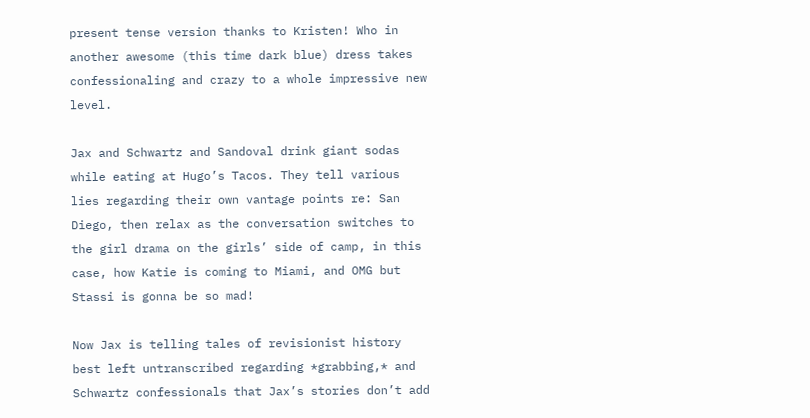present tense version thanks to Kristen! Who in another awesome (this time dark blue) dress takes confessionaling and crazy to a whole impressive new level.

Jax and Schwartz and Sandoval drink giant sodas while eating at Hugo’s Tacos. They tell various lies regarding their own vantage points re: San Diego, then relax as the conversation switches to the girl drama on the girls’ side of camp, in this case, how Katie is coming to Miami, and OMG but Stassi is gonna be so mad!

Now Jax is telling tales of revisionist history best left untranscribed regarding *grabbing,* and Schwartz confessionals that Jax’s stories don’t add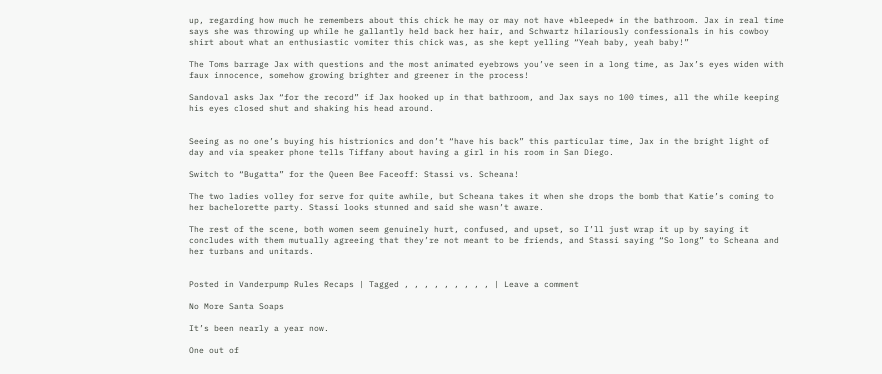up, regarding how much he remembers about this chick he may or may not have *bleeped* in the bathroom. Jax in real time says she was throwing up while he gallantly held back her hair, and Schwartz hilariously confessionals in his cowboy shirt about what an enthusiastic vomiter this chick was, as she kept yelling “Yeah baby, yeah baby!”

The Toms barrage Jax with questions and the most animated eyebrows you’ve seen in a long time, as Jax’s eyes widen with faux innocence, somehow growing brighter and greener in the process!

Sandoval asks Jax “for the record” if Jax hooked up in that bathroom, and Jax says no 100 times, all the while keeping his eyes closed shut and shaking his head around.


Seeing as no one’s buying his histrionics and don’t “have his back” this particular time, Jax in the bright light of day and via speaker phone tells Tiffany about having a girl in his room in San Diego.

Switch to “Bugatta” for the Queen Bee Faceoff: Stassi vs. Scheana!

The two ladies volley for serve for quite awhile, but Scheana takes it when she drops the bomb that Katie’s coming to her bachelorette party. Stassi looks stunned and said she wasn’t aware.

The rest of the scene, both women seem genuinely hurt, confused, and upset, so I’ll just wrap it up by saying it concludes with them mutually agreeing that they’re not meant to be friends, and Stassi saying “So long” to Scheana and her turbans and unitards.


Posted in Vanderpump Rules Recaps | Tagged , , , , , , , , , | Leave a comment

No More Santa Soaps

It’s been nearly a year now.

One out of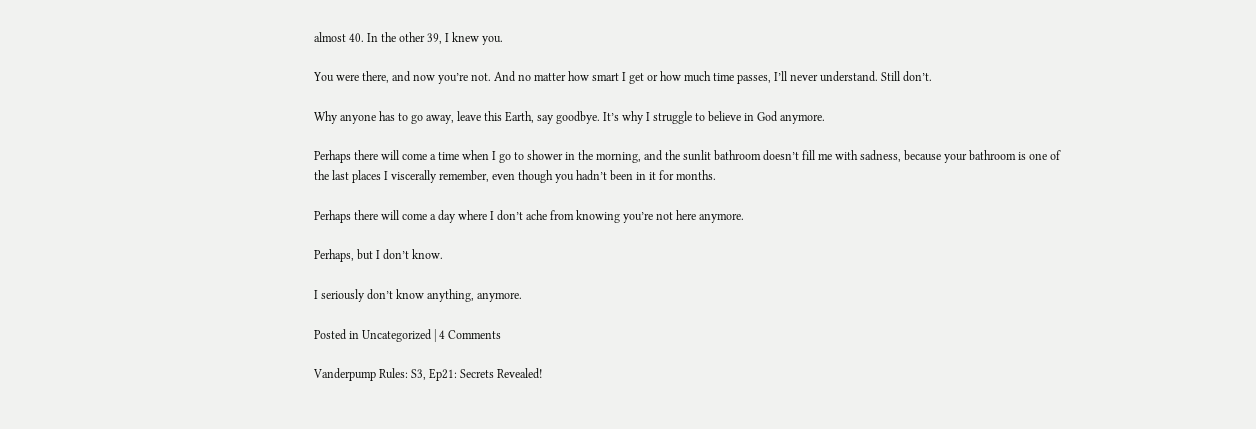almost 40. In the other 39, I knew you.

You were there, and now you’re not. And no matter how smart I get or how much time passes, I’ll never understand. Still don’t.

Why anyone has to go away, leave this Earth, say goodbye. It’s why I struggle to believe in God anymore.

Perhaps there will come a time when I go to shower in the morning, and the sunlit bathroom doesn’t fill me with sadness, because your bathroom is one of the last places I viscerally remember, even though you hadn’t been in it for months.

Perhaps there will come a day where I don’t ache from knowing you’re not here anymore.

Perhaps, but I don’t know.

I seriously don’t know anything, anymore.

Posted in Uncategorized | 4 Comments

Vanderpump Rules: S3, Ep21: Secrets Revealed!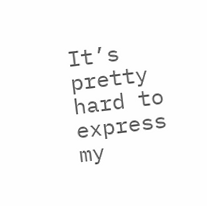It’s pretty hard to express my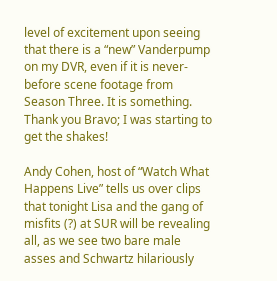level of excitement upon seeing that there is a “new” Vanderpump on my DVR, even if it is never-before scene footage from Season Three. It is something. Thank you Bravo; I was starting to get the shakes!

Andy Cohen, host of “Watch What Happens Live” tells us over clips that tonight Lisa and the gang of misfits (?) at SUR will be revealing all, as we see two bare male asses and Schwartz hilariously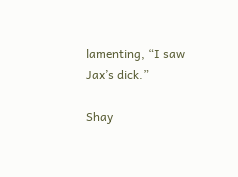lamenting, “I saw Jax’s dick.”

Shay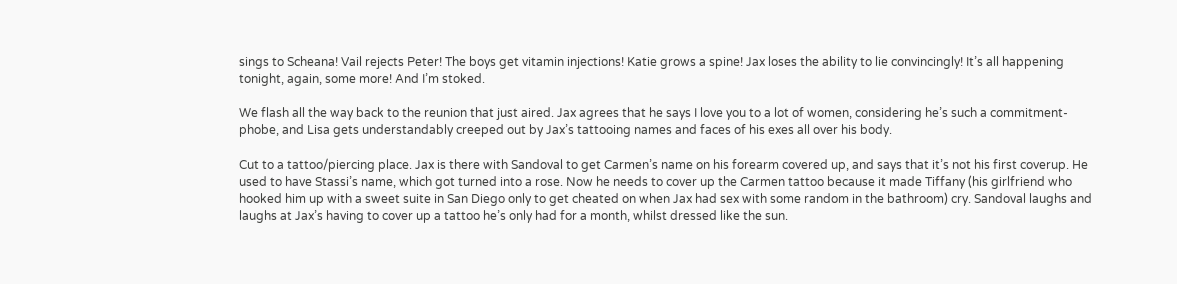sings to Scheana! Vail rejects Peter! The boys get vitamin injections! Katie grows a spine! Jax loses the ability to lie convincingly! It’s all happening tonight, again, some more! And I’m stoked.

We flash all the way back to the reunion that just aired. Jax agrees that he says I love you to a lot of women, considering he’s such a commitment-phobe, and Lisa gets understandably creeped out by Jax’s tattooing names and faces of his exes all over his body.

Cut to a tattoo/piercing place. Jax is there with Sandoval to get Carmen’s name on his forearm covered up, and says that it’s not his first coverup. He used to have Stassi’s name, which got turned into a rose. Now he needs to cover up the Carmen tattoo because it made Tiffany (his girlfriend who hooked him up with a sweet suite in San Diego only to get cheated on when Jax had sex with some random in the bathroom) cry. Sandoval laughs and laughs at Jax’s having to cover up a tattoo he’s only had for a month, whilst dressed like the sun.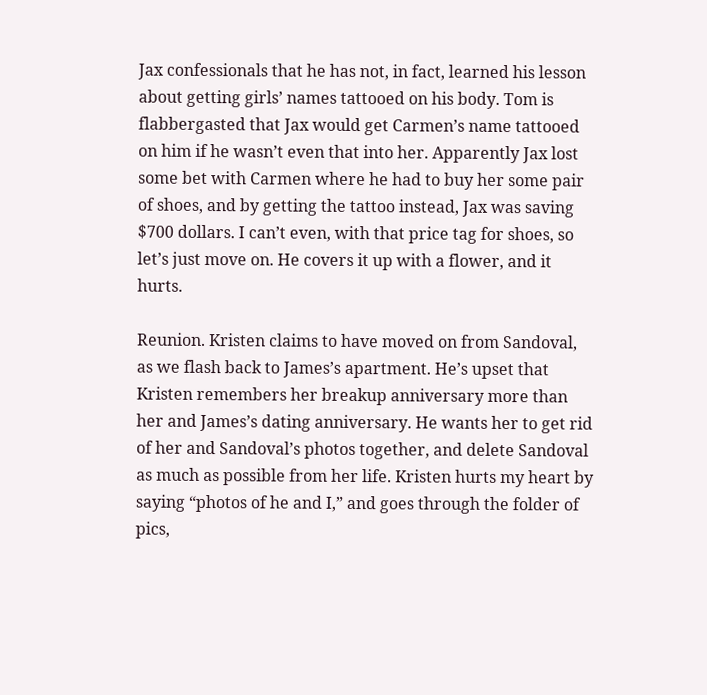Jax confessionals that he has not, in fact, learned his lesson about getting girls’ names tattooed on his body. Tom is flabbergasted that Jax would get Carmen’s name tattooed on him if he wasn’t even that into her. Apparently Jax lost some bet with Carmen where he had to buy her some pair of shoes, and by getting the tattoo instead, Jax was saving $700 dollars. I can’t even, with that price tag for shoes, so let’s just move on. He covers it up with a flower, and it hurts.

Reunion. Kristen claims to have moved on from Sandoval, as we flash back to James’s apartment. He’s upset that Kristen remembers her breakup anniversary more than her and James’s dating anniversary. He wants her to get rid of her and Sandoval’s photos together, and delete Sandoval as much as possible from her life. Kristen hurts my heart by saying “photos of he and I,” and goes through the folder of pics,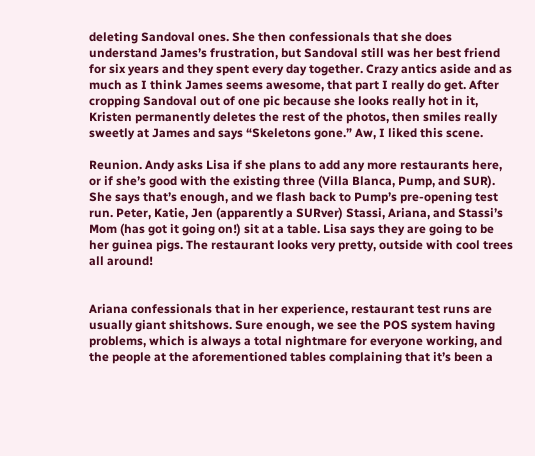deleting Sandoval ones. She then confessionals that she does understand James’s frustration, but Sandoval still was her best friend for six years and they spent every day together. Crazy antics aside and as much as I think James seems awesome, that part I really do get. After cropping Sandoval out of one pic because she looks really hot in it, Kristen permanently deletes the rest of the photos, then smiles really sweetly at James and says “Skeletons gone.” Aw, I liked this scene.

Reunion. Andy asks Lisa if she plans to add any more restaurants here, or if she’s good with the existing three (Villa Blanca, Pump, and SUR). She says that’s enough, and we flash back to Pump’s pre-opening test run. Peter, Katie, Jen (apparently a SURver) Stassi, Ariana, and Stassi’s Mom (has got it going on!) sit at a table. Lisa says they are going to be her guinea pigs. The restaurant looks very pretty, outside with cool trees all around!


Ariana confessionals that in her experience, restaurant test runs are usually giant shitshows. Sure enough, we see the POS system having problems, which is always a total nightmare for everyone working, and the people at the aforementioned tables complaining that it’s been a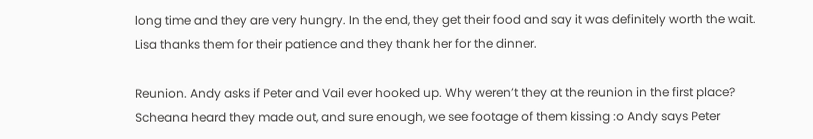long time and they are very hungry. In the end, they get their food and say it was definitely worth the wait. Lisa thanks them for their patience and they thank her for the dinner.

Reunion. Andy asks if Peter and Vail ever hooked up. Why weren’t they at the reunion in the first place? Scheana heard they made out, and sure enough, we see footage of them kissing :o Andy says Peter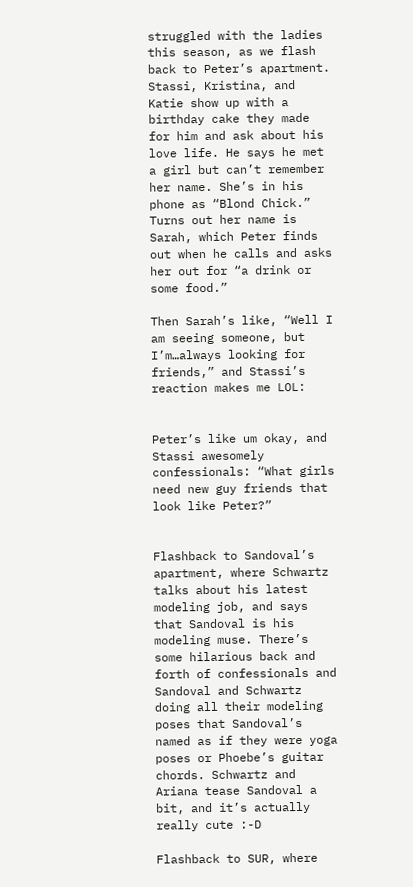struggled with the ladies this season, as we flash back to Peter’s apartment. Stassi, Kristina, and Katie show up with a birthday cake they made for him and ask about his love life. He says he met a girl but can’t remember her name. She’s in his phone as “Blond Chick.” Turns out her name is Sarah, which Peter finds out when he calls and asks her out for “a drink or some food.”

Then Sarah’s like, “Well I am seeing someone, but I’m…always looking for friends,” and Stassi’s reaction makes me LOL:


Peter’s like um okay, and Stassi awesomely confessionals: “What girls need new guy friends that look like Peter?”


Flashback to Sandoval’s apartment, where Schwartz talks about his latest modeling job, and says that Sandoval is his modeling muse. There’s some hilarious back and forth of confessionals and Sandoval and Schwartz doing all their modeling poses that Sandoval’s named as if they were yoga poses or Phoebe’s guitar chords. Schwartz and Ariana tease Sandoval a bit, and it’s actually really cute :-D

Flashback to SUR, where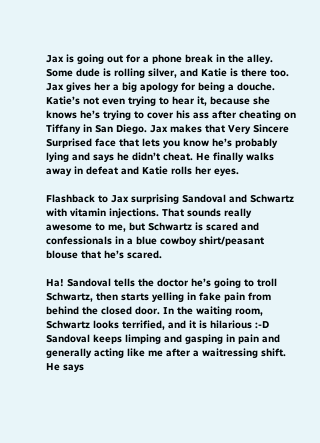Jax is going out for a phone break in the alley. Some dude is rolling silver, and Katie is there too. Jax gives her a big apology for being a douche. Katie’s not even trying to hear it, because she knows he’s trying to cover his ass after cheating on Tiffany in San Diego. Jax makes that Very Sincere Surprised face that lets you know he’s probably lying and says he didn’t cheat. He finally walks away in defeat and Katie rolls her eyes.

Flashback to Jax surprising Sandoval and Schwartz with vitamin injections. That sounds really awesome to me, but Schwartz is scared and confessionals in a blue cowboy shirt/peasant blouse that he’s scared.

Ha! Sandoval tells the doctor he’s going to troll Schwartz, then starts yelling in fake pain from behind the closed door. In the waiting room, Schwartz looks terrified, and it is hilarious :-D Sandoval keeps limping and gasping in pain and generally acting like me after a waitressing shift. He says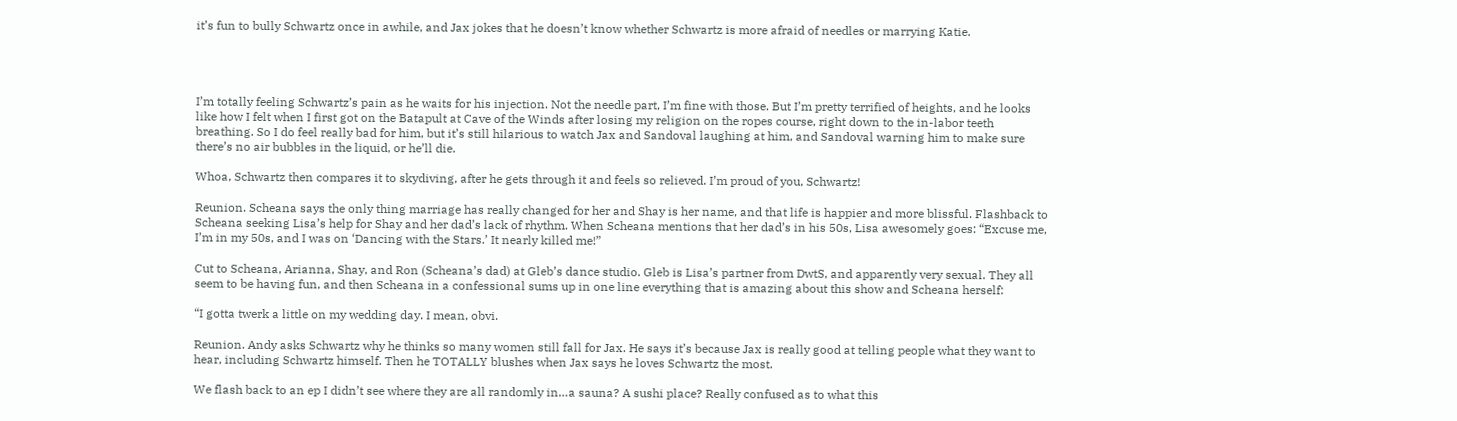it’s fun to bully Schwartz once in awhile, and Jax jokes that he doesn’t know whether Schwartz is more afraid of needles or marrying Katie.




I’m totally feeling Schwartz’s pain as he waits for his injection. Not the needle part, I’m fine with those. But I’m pretty terrified of heights, and he looks like how I felt when I first got on the Batapult at Cave of the Winds after losing my religion on the ropes course, right down to the in-labor teeth breathing. So I do feel really bad for him, but it’s still hilarious to watch Jax and Sandoval laughing at him, and Sandoval warning him to make sure there’s no air bubbles in the liquid, or he’ll die.

Whoa, Schwartz then compares it to skydiving, after he gets through it and feels so relieved. I’m proud of you, Schwartz!

Reunion. Scheana says the only thing marriage has really changed for her and Shay is her name, and that life is happier and more blissful. Flashback to Scheana seeking Lisa’s help for Shay and her dad’s lack of rhythm. When Scheana mentions that her dad’s in his 50s, Lisa awesomely goes: “Excuse me, I’m in my 50s, and I was on ‘Dancing with the Stars.’ It nearly killed me!”

Cut to Scheana, Arianna, Shay, and Ron (Scheana’s dad) at Gleb’s dance studio. Gleb is Lisa’s partner from DwtS, and apparently very sexual. They all seem to be having fun, and then Scheana in a confessional sums up in one line everything that is amazing about this show and Scheana herself:

“I gotta twerk a little on my wedding day. I mean, obvi.

Reunion. Andy asks Schwartz why he thinks so many women still fall for Jax. He says it’s because Jax is really good at telling people what they want to hear, including Schwartz himself. Then he TOTALLY blushes when Jax says he loves Schwartz the most.

We flash back to an ep I didn’t see where they are all randomly in…a sauna? A sushi place? Really confused as to what this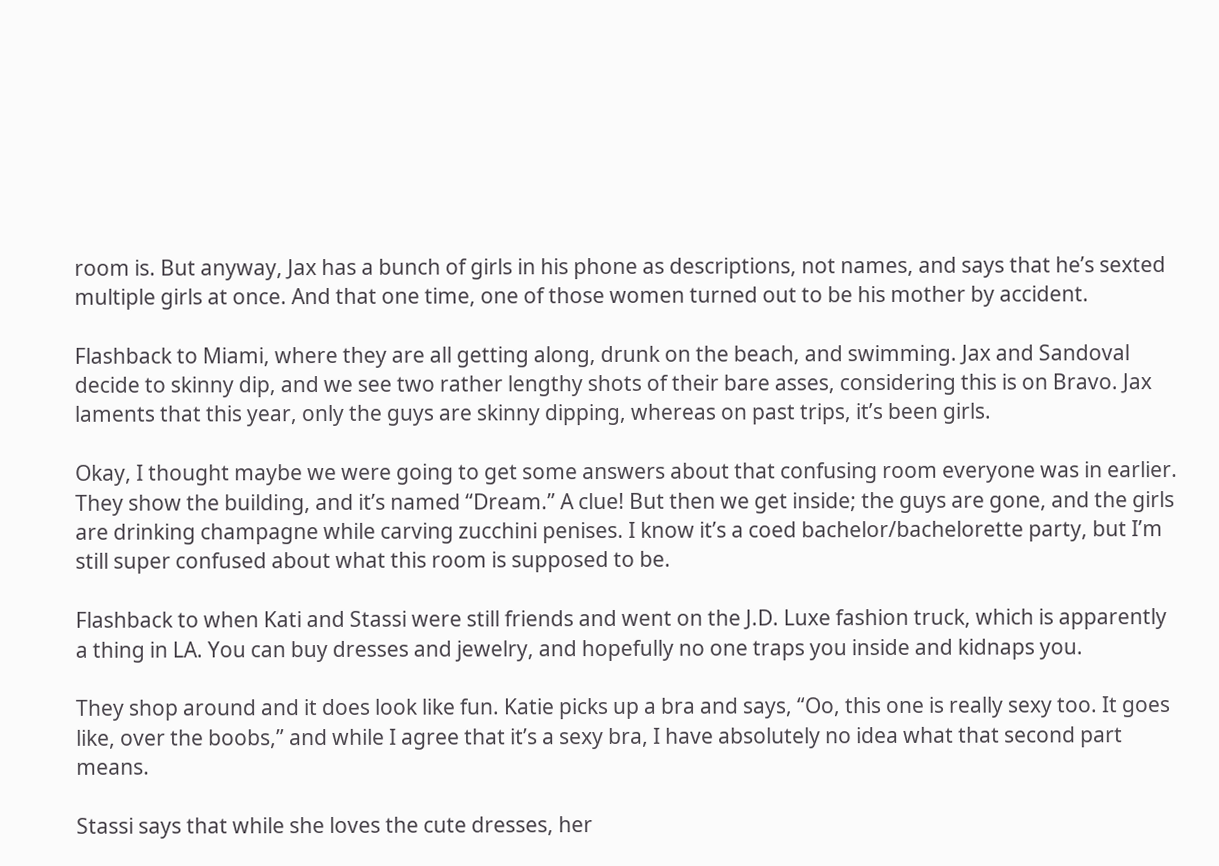room is. But anyway, Jax has a bunch of girls in his phone as descriptions, not names, and says that he’s sexted multiple girls at once. And that one time, one of those women turned out to be his mother by accident.

Flashback to Miami, where they are all getting along, drunk on the beach, and swimming. Jax and Sandoval decide to skinny dip, and we see two rather lengthy shots of their bare asses, considering this is on Bravo. Jax laments that this year, only the guys are skinny dipping, whereas on past trips, it’s been girls.

Okay, I thought maybe we were going to get some answers about that confusing room everyone was in earlier. They show the building, and it’s named “Dream.” A clue! But then we get inside; the guys are gone, and the girls are drinking champagne while carving zucchini penises. I know it’s a coed bachelor/bachelorette party, but I’m still super confused about what this room is supposed to be.

Flashback to when Kati and Stassi were still friends and went on the J.D. Luxe fashion truck, which is apparently a thing in LA. You can buy dresses and jewelry, and hopefully no one traps you inside and kidnaps you.

They shop around and it does look like fun. Katie picks up a bra and says, “Oo, this one is really sexy too. It goes like, over the boobs,” and while I agree that it’s a sexy bra, I have absolutely no idea what that second part means.

Stassi says that while she loves the cute dresses, her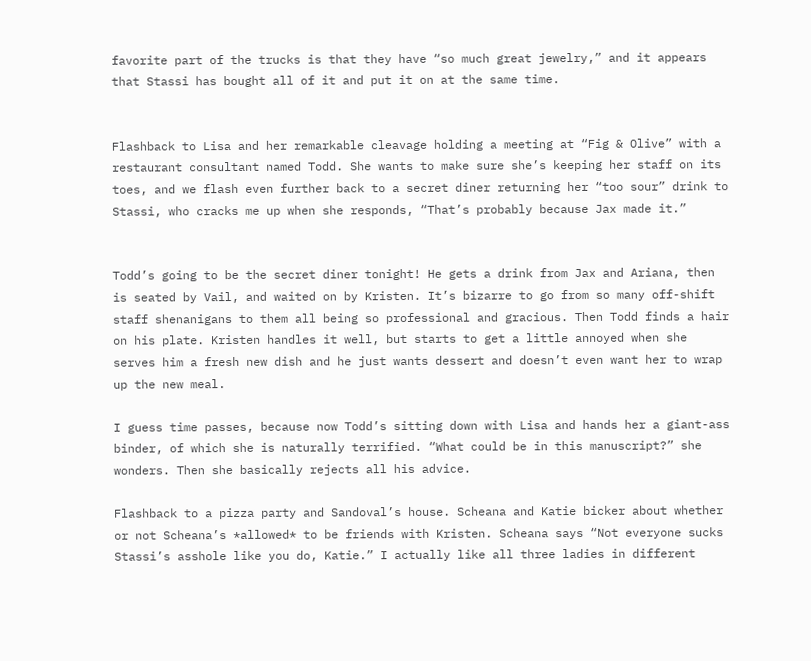favorite part of the trucks is that they have “so much great jewelry,” and it appears that Stassi has bought all of it and put it on at the same time.


Flashback to Lisa and her remarkable cleavage holding a meeting at “Fig & Olive” with a restaurant consultant named Todd. She wants to make sure she’s keeping her staff on its toes, and we flash even further back to a secret diner returning her “too sour” drink to Stassi, who cracks me up when she responds, “That’s probably because Jax made it.”


Todd’s going to be the secret diner tonight! He gets a drink from Jax and Ariana, then is seated by Vail, and waited on by Kristen. It’s bizarre to go from so many off-shift staff shenanigans to them all being so professional and gracious. Then Todd finds a hair on his plate. Kristen handles it well, but starts to get a little annoyed when she serves him a fresh new dish and he just wants dessert and doesn’t even want her to wrap up the new meal.

I guess time passes, because now Todd’s sitting down with Lisa and hands her a giant-ass binder, of which she is naturally terrified. “What could be in this manuscript?” she wonders. Then she basically rejects all his advice.

Flashback to a pizza party and Sandoval’s house. Scheana and Katie bicker about whether or not Scheana’s *allowed* to be friends with Kristen. Scheana says “Not everyone sucks Stassi’s asshole like you do, Katie.” I actually like all three ladies in different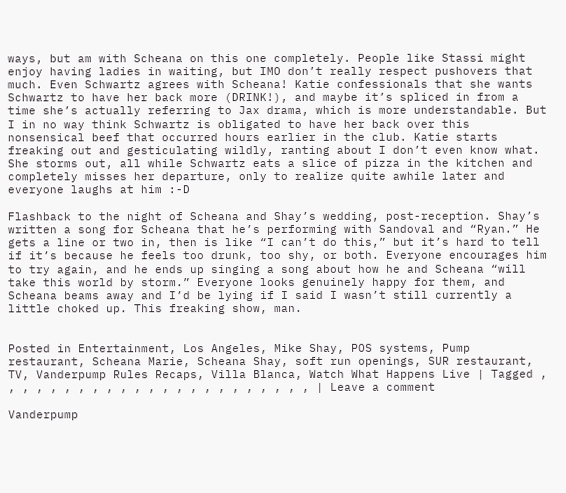ways, but am with Scheana on this one completely. People like Stassi might enjoy having ladies in waiting, but IMO don’t really respect pushovers that much. Even Schwartz agrees with Scheana! Katie confessionals that she wants Schwartz to have her back more (DRINK!), and maybe it’s spliced in from a time she’s actually referring to Jax drama, which is more understandable. But I in no way think Schwartz is obligated to have her back over this nonsensical beef that occurred hours earlier in the club. Katie starts freaking out and gesticulating wildly, ranting about I don’t even know what. She storms out, all while Schwartz eats a slice of pizza in the kitchen and completely misses her departure, only to realize quite awhile later and everyone laughs at him :-D

Flashback to the night of Scheana and Shay’s wedding, post-reception. Shay’s written a song for Scheana that he’s performing with Sandoval and “Ryan.” He gets a line or two in, then is like “I can’t do this,” but it’s hard to tell if it’s because he feels too drunk, too shy, or both. Everyone encourages him to try again, and he ends up singing a song about how he and Scheana “will take this world by storm.” Everyone looks genuinely happy for them, and Scheana beams away and I’d be lying if I said I wasn’t still currently a little choked up. This freaking show, man.


Posted in Entertainment, Los Angeles, Mike Shay, POS systems, Pump restaurant, Scheana Marie, Scheana Shay, soft run openings, SUR restaurant, TV, Vanderpump Rules Recaps, Villa Blanca, Watch What Happens Live | Tagged , , , , , , , , , , , , , , , , , , , , , , , | Leave a comment

Vanderpump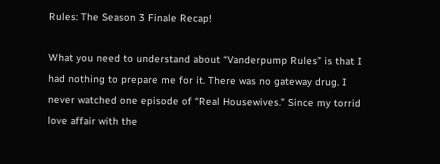Rules: The Season 3 Finale Recap!

What you need to understand about “Vanderpump Rules” is that I had nothing to prepare me for it. There was no gateway drug. I never watched one episode of “Real Housewives.” Since my torrid love affair with the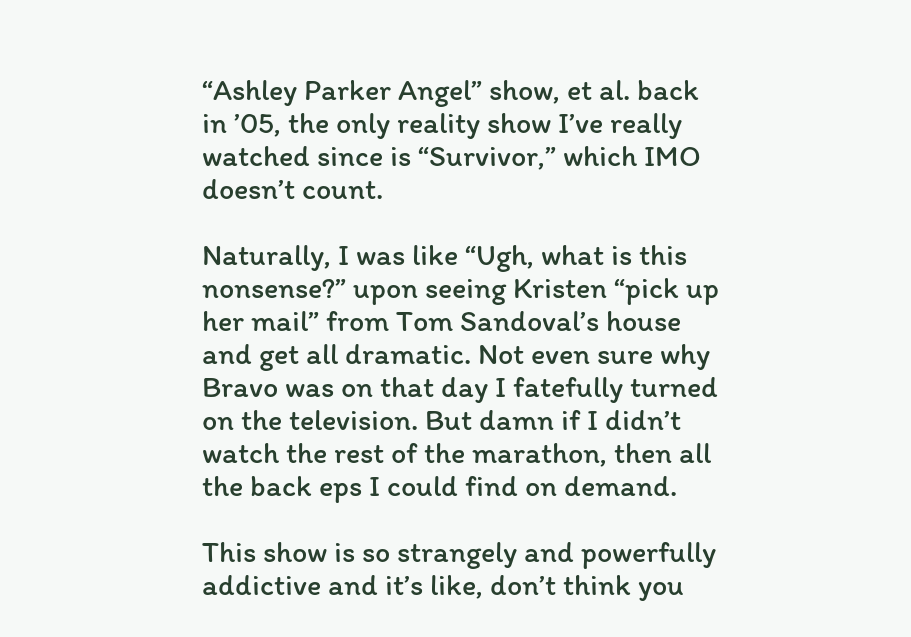“Ashley Parker Angel” show, et al. back in ’05, the only reality show I’ve really watched since is “Survivor,” which IMO doesn’t count.

Naturally, I was like “Ugh, what is this nonsense?” upon seeing Kristen “pick up her mail” from Tom Sandoval’s house and get all dramatic. Not even sure why Bravo was on that day I fatefully turned on the television. But damn if I didn’t watch the rest of the marathon, then all the back eps I could find on demand.

This show is so strangely and powerfully addictive and it’s like, don’t think you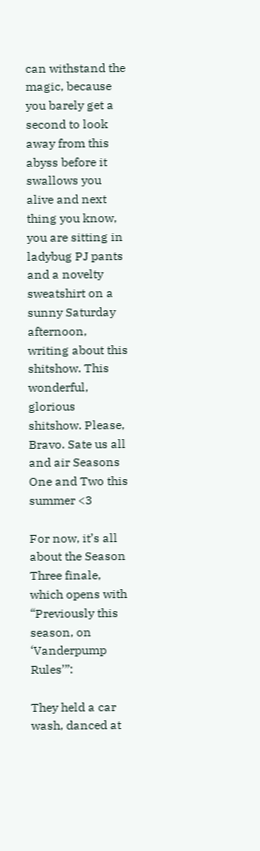can withstand the magic, because you barely get a second to look away from this abyss before it swallows you alive and next thing you know, you are sitting in ladybug PJ pants and a novelty sweatshirt on a sunny Saturday afternoon, writing about this shitshow. This wonderful, glorious shitshow. Please, Bravo. Sate us all and air Seasons One and Two this summer <3

For now, it’s all about the Season Three finale, which opens with “Previously this season, on ‘Vanderpump Rules’”:

They held a car wash, danced at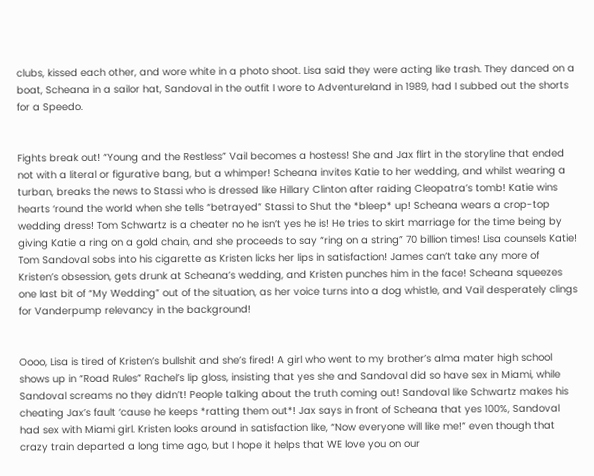clubs, kissed each other, and wore white in a photo shoot. Lisa said they were acting like trash. They danced on a boat, Scheana in a sailor hat, Sandoval in the outfit I wore to Adventureland in 1989, had I subbed out the shorts for a Speedo.


Fights break out! “Young and the Restless” Vail becomes a hostess! She and Jax flirt in the storyline that ended not with a literal or figurative bang, but a whimper! Scheana invites Katie to her wedding, and whilst wearing a turban, breaks the news to Stassi who is dressed like Hillary Clinton after raiding Cleopatra’s tomb! Katie wins hearts ‘round the world when she tells “betrayed” Stassi to Shut the *bleep* up! Scheana wears a crop-top wedding dress! Tom Schwartz is a cheater no he isn’t yes he is! He tries to skirt marriage for the time being by giving Katie a ring on a gold chain, and she proceeds to say “ring on a string” 70 billion times! Lisa counsels Katie! Tom Sandoval sobs into his cigarette as Kristen licks her lips in satisfaction! James can’t take any more of Kristen’s obsession, gets drunk at Scheana’s wedding, and Kristen punches him in the face! Scheana squeezes one last bit of “My Wedding” out of the situation, as her voice turns into a dog whistle, and Vail desperately clings for Vanderpump relevancy in the background!


Oooo, Lisa is tired of Kristen’s bullshit and she’s fired! A girl who went to my brother’s alma mater high school shows up in “Road Rules” Rachel’s lip gloss, insisting that yes she and Sandoval did so have sex in Miami, while Sandoval screams no they didn’t! People talking about the truth coming out! Sandoval like Schwartz makes his cheating Jax’s fault ‘cause he keeps *ratting them out*! Jax says in front of Scheana that yes 100%, Sandoval had sex with Miami girl. Kristen looks around in satisfaction like, “Now everyone will like me!” even though that crazy train departed a long time ago, but I hope it helps that WE love you on our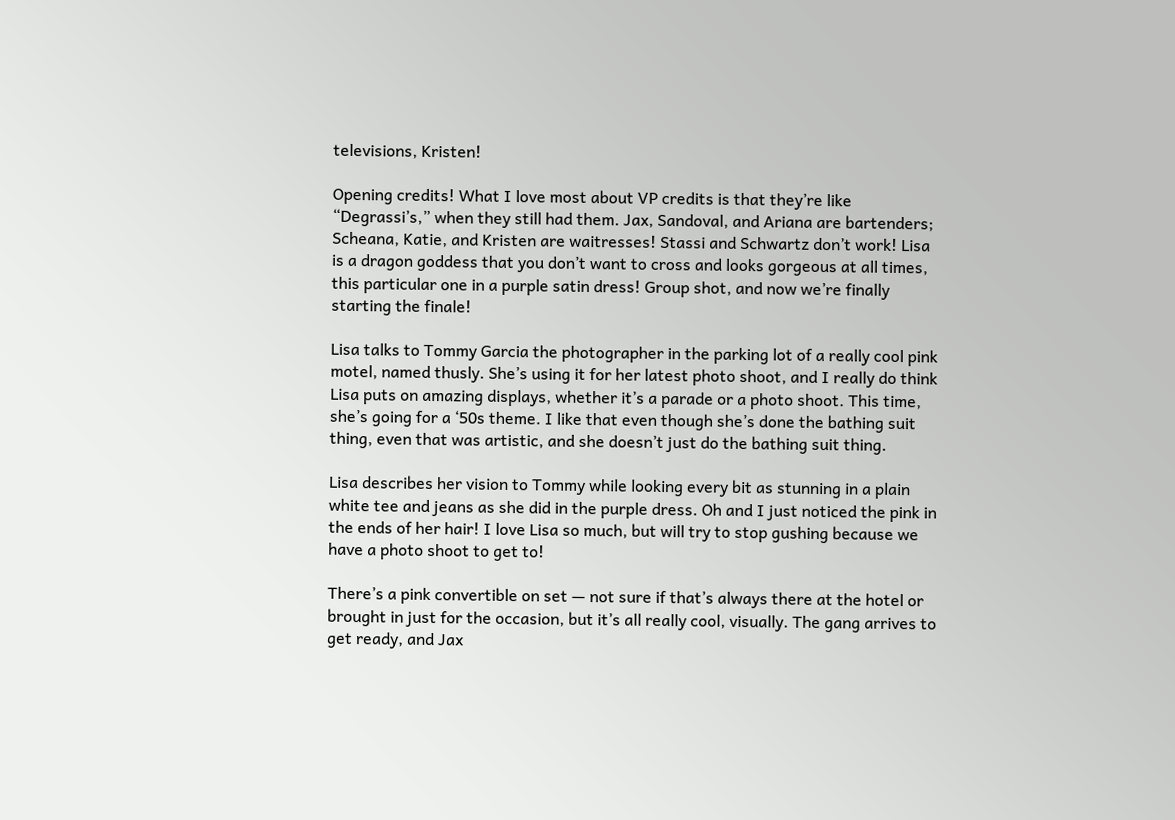televisions, Kristen!

Opening credits! What I love most about VP credits is that they’re like “Degrassi’s,” when they still had them. Jax, Sandoval, and Ariana are bartenders; Scheana, Katie, and Kristen are waitresses! Stassi and Schwartz don’t work! Lisa is a dragon goddess that you don’t want to cross and looks gorgeous at all times, this particular one in a purple satin dress! Group shot, and now we’re finally starting the finale!

Lisa talks to Tommy Garcia the photographer in the parking lot of a really cool pink motel, named thusly. She’s using it for her latest photo shoot, and I really do think Lisa puts on amazing displays, whether it’s a parade or a photo shoot. This time, she’s going for a ‘50s theme. I like that even though she’s done the bathing suit thing, even that was artistic, and she doesn’t just do the bathing suit thing.

Lisa describes her vision to Tommy while looking every bit as stunning in a plain white tee and jeans as she did in the purple dress. Oh and I just noticed the pink in the ends of her hair! I love Lisa so much, but will try to stop gushing because we have a photo shoot to get to!

There’s a pink convertible on set — not sure if that’s always there at the hotel or brought in just for the occasion, but it’s all really cool, visually. The gang arrives to get ready, and Jax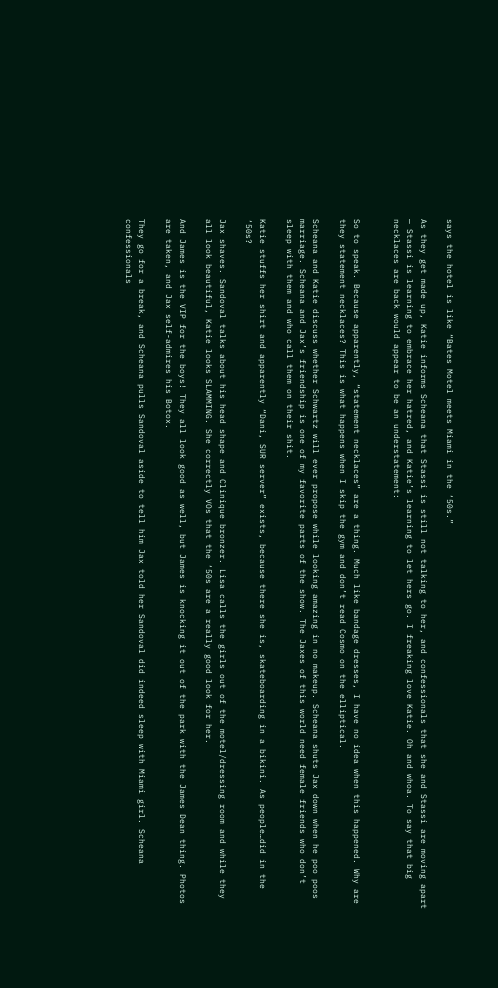says the hotel is like “Bates Motel meets Miami in the ‘50s.”

As they get made up, Katie informs Scheana that Stassi is still not talking to her, and confessionals that she and Stassi are moving apart — Stassi is learning to embrace her hatred, and Katie’s learning to let hers go. I freaking love Katie. Oh and whoa. To say that big necklaces are back would appear to be an understatement:


So to speak. Because apparently, “statement necklaces” are a thing. Much like bandage dresses, I have no idea when this happened. Why are they statement necklaces? This is what happens when I skip the gym and don’t read Cosmo on the elliptical.

Scheana and Katie discuss whether Schwartz will ever propose while looking amazing in no makeup. Scheana shuts Jax down when he poo poos marriage. Scheana and Jax’s friendship is one of my favorite parts of the show. The Jaxes of this world need female friends who don’t sleep with them and who call them on their shit.

Katie stuffs her shirt and apparently “Dani, SUR server” exists, because there she is, skateboarding in a bikini. As people…did in the ‘50s?

Jax shaves. Sandoval talks about his head shape and Clinique bronzer. Lisa calls the girls out of the motel/dressing room and while they all look beautiful, Katie looks SLAMMING. She correctly VOs that the ‘50s are a really good look for her.

And James is the VIP for the boys! They all look good as well, but James is knocking it out of the park with the James Dean thing. Photos are taken, and Jax self-admires his Botox.

They go for a break, and Scheana pulls Sandoval aside to tell him Jax told her Sandoval did indeed sleep with Miami girl. Scheana confessionals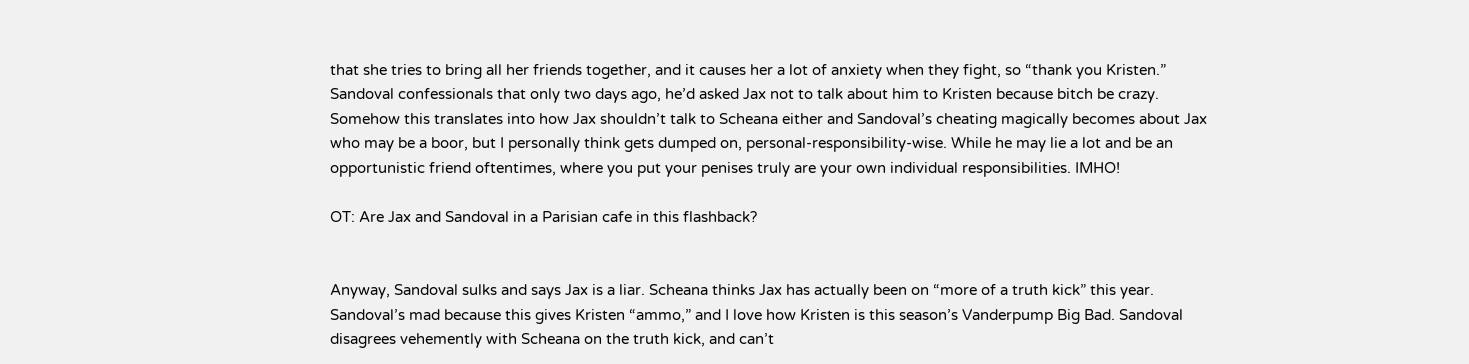that she tries to bring all her friends together, and it causes her a lot of anxiety when they fight, so “thank you Kristen.” Sandoval confessionals that only two days ago, he’d asked Jax not to talk about him to Kristen because bitch be crazy. Somehow this translates into how Jax shouldn’t talk to Scheana either and Sandoval’s cheating magically becomes about Jax who may be a boor, but I personally think gets dumped on, personal-responsibility-wise. While he may lie a lot and be an opportunistic friend oftentimes, where you put your penises truly are your own individual responsibilities. IMHO!

OT: Are Jax and Sandoval in a Parisian cafe in this flashback?


Anyway, Sandoval sulks and says Jax is a liar. Scheana thinks Jax has actually been on “more of a truth kick” this year. Sandoval’s mad because this gives Kristen “ammo,” and I love how Kristen is this season’s Vanderpump Big Bad. Sandoval disagrees vehemently with Scheana on the truth kick, and can’t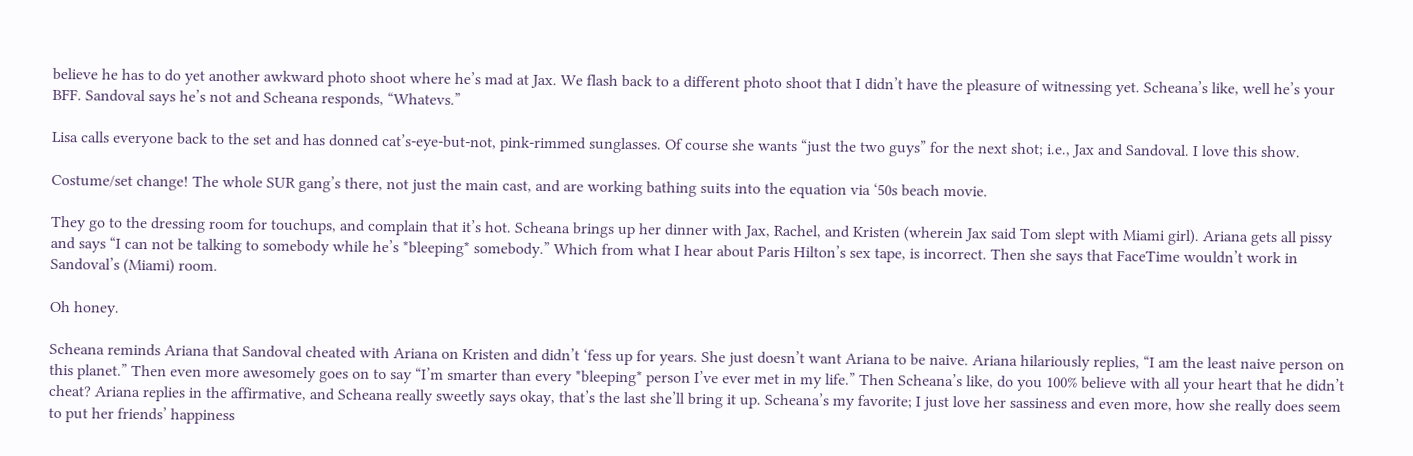believe he has to do yet another awkward photo shoot where he’s mad at Jax. We flash back to a different photo shoot that I didn’t have the pleasure of witnessing yet. Scheana’s like, well he’s your BFF. Sandoval says he’s not and Scheana responds, “Whatevs.”

Lisa calls everyone back to the set and has donned cat’s-eye-but-not, pink-rimmed sunglasses. Of course she wants “just the two guys” for the next shot; i.e., Jax and Sandoval. I love this show.

Costume/set change! The whole SUR gang’s there, not just the main cast, and are working bathing suits into the equation via ‘50s beach movie.

They go to the dressing room for touchups, and complain that it’s hot. Scheana brings up her dinner with Jax, Rachel, and Kristen (wherein Jax said Tom slept with Miami girl). Ariana gets all pissy and says “I can not be talking to somebody while he’s *bleeping* somebody.” Which from what I hear about Paris Hilton’s sex tape, is incorrect. Then she says that FaceTime wouldn’t work in Sandoval’s (Miami) room.

Oh honey.

Scheana reminds Ariana that Sandoval cheated with Ariana on Kristen and didn’t ‘fess up for years. She just doesn’t want Ariana to be naive. Ariana hilariously replies, “I am the least naive person on this planet.” Then even more awesomely goes on to say “I’m smarter than every *bleeping* person I’ve ever met in my life.” Then Scheana’s like, do you 100% believe with all your heart that he didn’t cheat? Ariana replies in the affirmative, and Scheana really sweetly says okay, that’s the last she’ll bring it up. Scheana’s my favorite; I just love her sassiness and even more, how she really does seem to put her friends’ happiness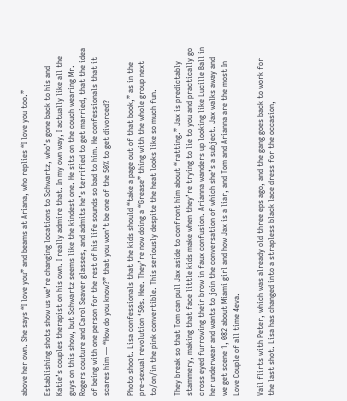above her own. She says “I love you” and beams at Ariana, who replies “I love you too.”

Establishing shots show us we’re changing locations to Schwartz, who’s gone back to his and Katie’s couples therapist on his own. I really admire that. In my own way, I actually like all the guys on this show, but Schwartz seems like the kindest one. He sits on the couch wearing Mr. Rogers couture and Carol Seaver glasses, and admits he’s terrified to get married, that the idea of being with one person for the rest of his life sounds so bad to him. He confessionals that it scares him — “How do you know?” that you won’t be one of the 50% to get divorced?

Photo shoot. Lisa confessionals that the kids should “take a page out of that book,” as in the pre-sexual revolution ‘50s. Hee. They’re now doing a “Grease” thing with the whole group next to/on/in the pink convertible. This seriously despite the heat looks like so much fun.

They break so that Tom can pull Jax aside to confront him about “ratting.” Jax is predictably stammery, making that face little kids make when they’re trying to lie to you and practically go cross eyed furrowing their brow in faux confusion. Arianna wanders up looking like Lucille Ball in her underwear and wants to join the conversation of which she’s a subject. Jax walks away and we get scene 1, 082 about Miami girl and how Jax is a liar, and Tom and Arianna are the most In Love Couple of all time 4eva.

Vail flirts with Peter, which was already old three eps ago, and the gang goes back to work for the last shot. Lisa has changed into a strapless black lace dress for the occasion,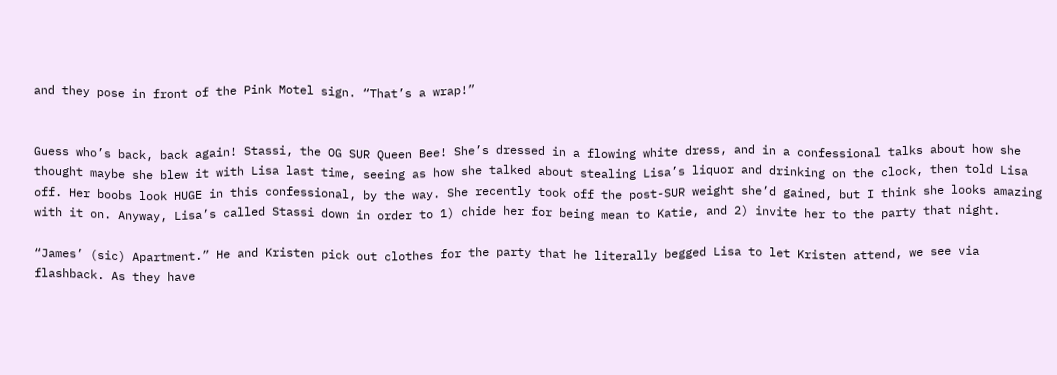and they pose in front of the Pink Motel sign. “That’s a wrap!”


Guess who’s back, back again! Stassi, the OG SUR Queen Bee! She’s dressed in a flowing white dress, and in a confessional talks about how she thought maybe she blew it with Lisa last time, seeing as how she talked about stealing Lisa’s liquor and drinking on the clock, then told Lisa off. Her boobs look HUGE in this confessional, by the way. She recently took off the post-SUR weight she’d gained, but I think she looks amazing with it on. Anyway, Lisa’s called Stassi down in order to 1) chide her for being mean to Katie, and 2) invite her to the party that night.

“James’ (sic) Apartment.” He and Kristen pick out clothes for the party that he literally begged Lisa to let Kristen attend, we see via flashback. As they have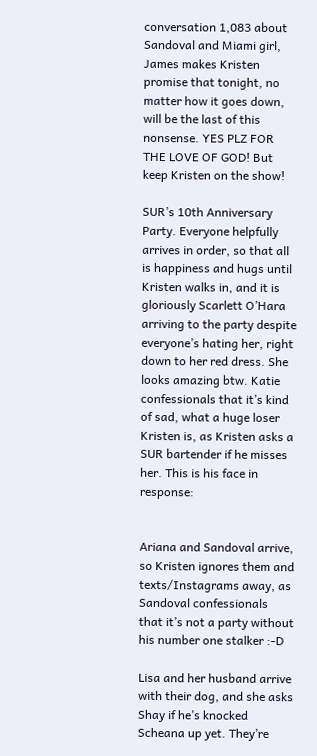conversation 1,083 about Sandoval and Miami girl, James makes Kristen promise that tonight, no matter how it goes down, will be the last of this nonsense. YES PLZ FOR THE LOVE OF GOD! But keep Kristen on the show!

SUR’s 10th Anniversary Party. Everyone helpfully arrives in order, so that all is happiness and hugs until Kristen walks in, and it is gloriously Scarlett O’Hara arriving to the party despite everyone’s hating her, right down to her red dress. She looks amazing btw. Katie confessionals that it’s kind of sad, what a huge loser Kristen is, as Kristen asks a SUR bartender if he misses her. This is his face in response:


Ariana and Sandoval arrive, so Kristen ignores them and texts/Instagrams away, as Sandoval confessionals that it’s not a party without his number one stalker :-D

Lisa and her husband arrive with their dog, and she asks Shay if he’s knocked Scheana up yet. They’re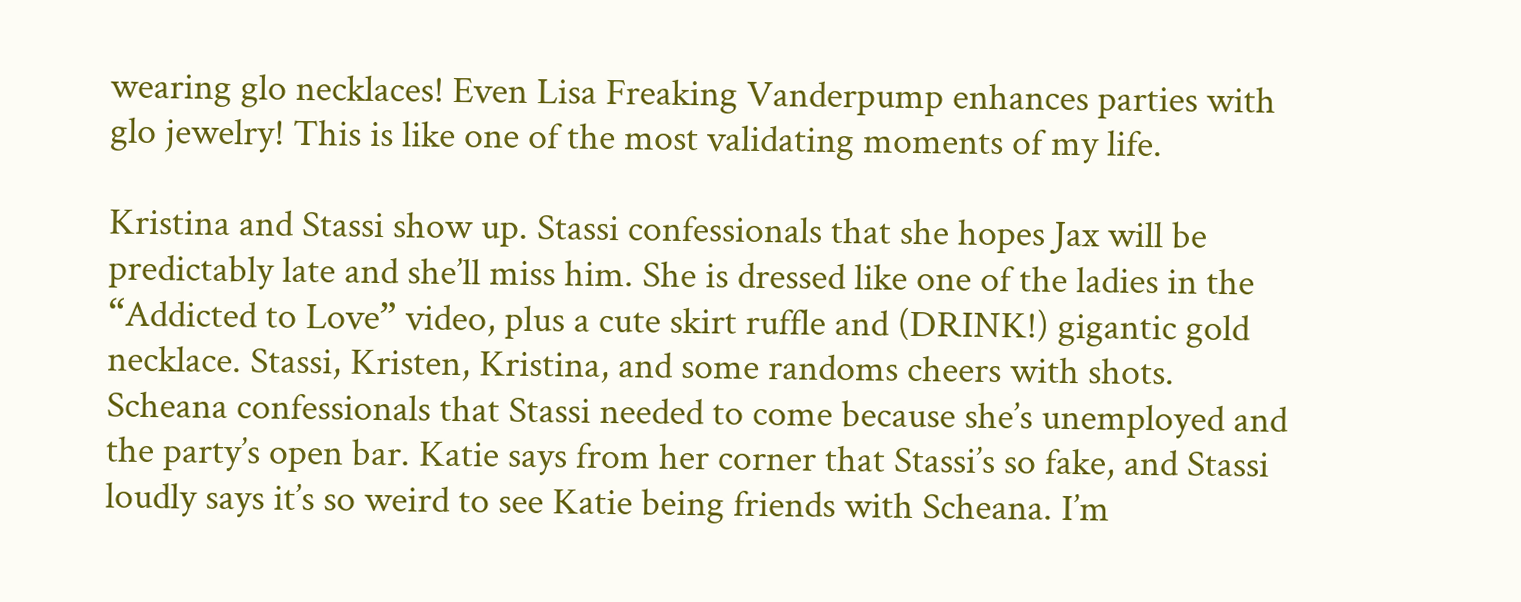wearing glo necklaces! Even Lisa Freaking Vanderpump enhances parties with glo jewelry! This is like one of the most validating moments of my life.

Kristina and Stassi show up. Stassi confessionals that she hopes Jax will be predictably late and she’ll miss him. She is dressed like one of the ladies in the “Addicted to Love” video, plus a cute skirt ruffle and (DRINK!) gigantic gold necklace. Stassi, Kristen, Kristina, and some randoms cheers with shots. Scheana confessionals that Stassi needed to come because she’s unemployed and the party’s open bar. Katie says from her corner that Stassi’s so fake, and Stassi loudly says it’s so weird to see Katie being friends with Scheana. I’m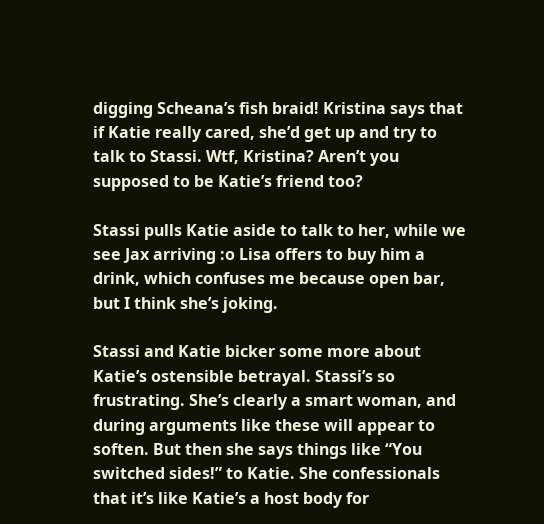digging Scheana’s fish braid! Kristina says that if Katie really cared, she’d get up and try to talk to Stassi. Wtf, Kristina? Aren’t you supposed to be Katie’s friend too?

Stassi pulls Katie aside to talk to her, while we see Jax arriving :o Lisa offers to buy him a drink, which confuses me because open bar, but I think she’s joking.

Stassi and Katie bicker some more about Katie’s ostensible betrayal. Stassi’s so frustrating. She’s clearly a smart woman, and during arguments like these will appear to soften. But then she says things like “You switched sides!” to Katie. She confessionals that it’s like Katie’s a host body for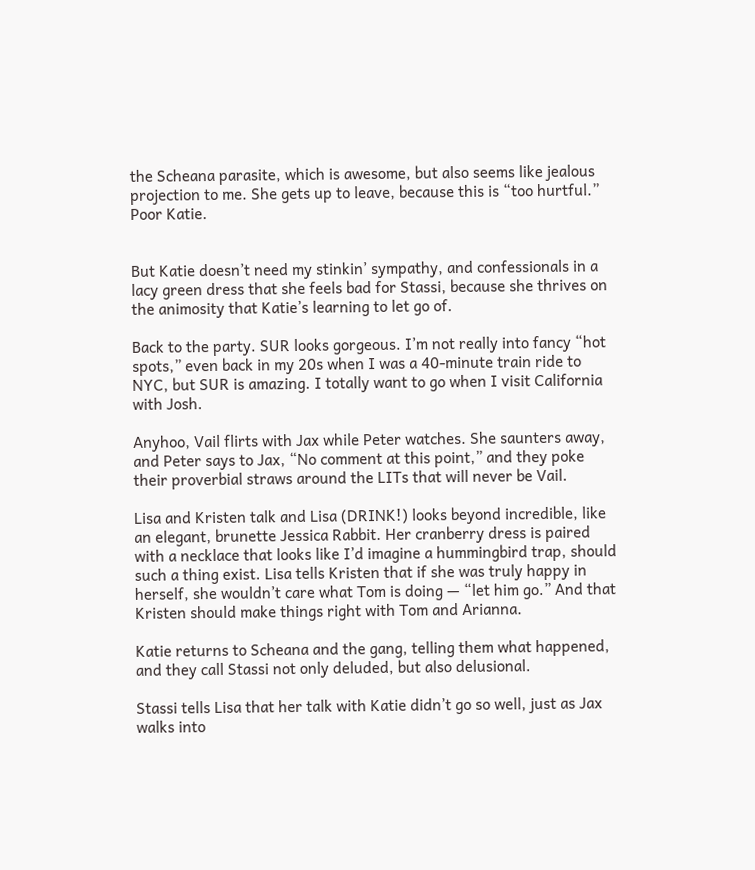the Scheana parasite, which is awesome, but also seems like jealous projection to me. She gets up to leave, because this is “too hurtful.” Poor Katie.


But Katie doesn’t need my stinkin’ sympathy, and confessionals in a lacy green dress that she feels bad for Stassi, because she thrives on the animosity that Katie’s learning to let go of.

Back to the party. SUR looks gorgeous. I’m not really into fancy “hot spots,” even back in my 20s when I was a 40-minute train ride to NYC, but SUR is amazing. I totally want to go when I visit California with Josh.

Anyhoo, Vail flirts with Jax while Peter watches. She saunters away, and Peter says to Jax, “No comment at this point,” and they poke their proverbial straws around the LITs that will never be Vail.

Lisa and Kristen talk and Lisa (DRINK!) looks beyond incredible, like an elegant, brunette Jessica Rabbit. Her cranberry dress is paired with a necklace that looks like I’d imagine a hummingbird trap, should such a thing exist. Lisa tells Kristen that if she was truly happy in herself, she wouldn’t care what Tom is doing — “let him go.” And that Kristen should make things right with Tom and Arianna.

Katie returns to Scheana and the gang, telling them what happened, and they call Stassi not only deluded, but also delusional.

Stassi tells Lisa that her talk with Katie didn’t go so well, just as Jax walks into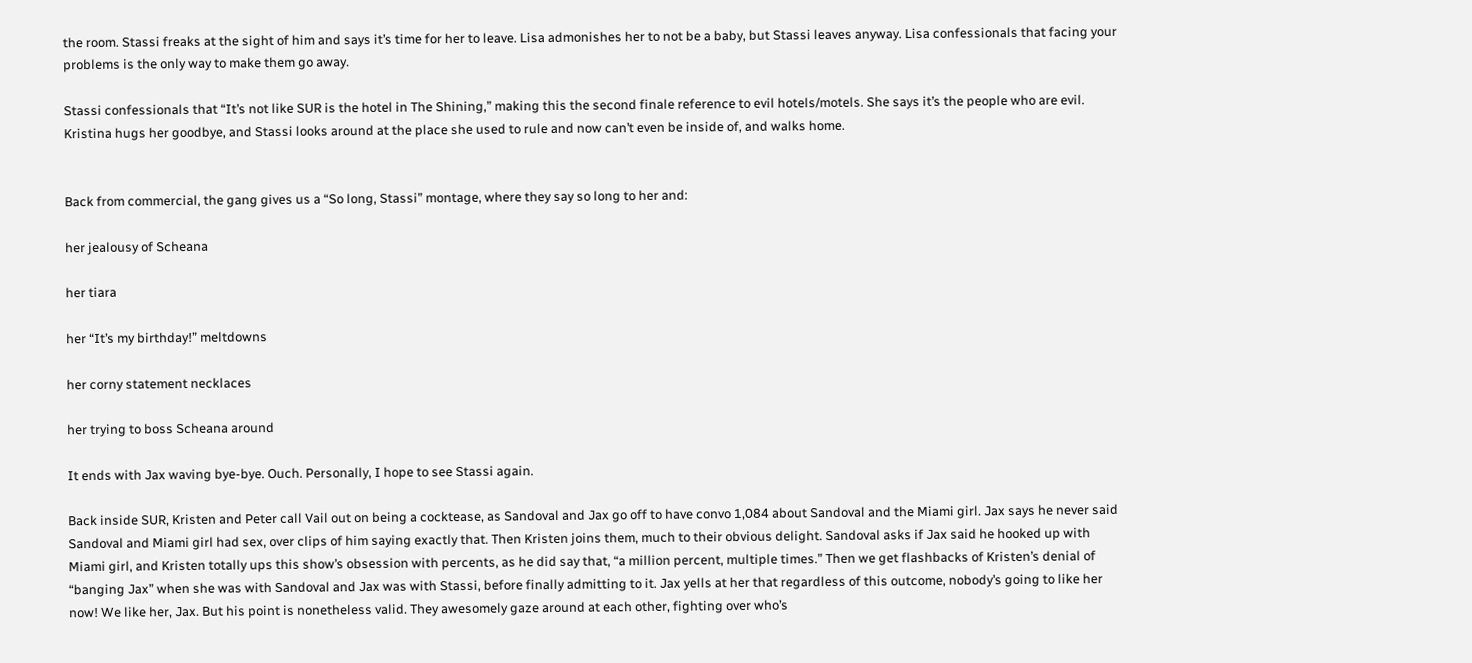the room. Stassi freaks at the sight of him and says it’s time for her to leave. Lisa admonishes her to not be a baby, but Stassi leaves anyway. Lisa confessionals that facing your problems is the only way to make them go away.

Stassi confessionals that “It’s not like SUR is the hotel in The Shining,” making this the second finale reference to evil hotels/motels. She says it’s the people who are evil. Kristina hugs her goodbye, and Stassi looks around at the place she used to rule and now can’t even be inside of, and walks home.


Back from commercial, the gang gives us a “So long, Stassi” montage, where they say so long to her and:

her jealousy of Scheana

her tiara

her “It’s my birthday!” meltdowns

her corny statement necklaces

her trying to boss Scheana around

It ends with Jax waving bye-bye. Ouch. Personally, I hope to see Stassi again.

Back inside SUR, Kristen and Peter call Vail out on being a cocktease, as Sandoval and Jax go off to have convo 1,084 about Sandoval and the Miami girl. Jax says he never said Sandoval and Miami girl had sex, over clips of him saying exactly that. Then Kristen joins them, much to their obvious delight. Sandoval asks if Jax said he hooked up with Miami girl, and Kristen totally ups this show’s obsession with percents, as he did say that, “a million percent, multiple times.” Then we get flashbacks of Kristen’s denial of “banging Jax” when she was with Sandoval and Jax was with Stassi, before finally admitting to it. Jax yells at her that regardless of this outcome, nobody’s going to like her now! We like her, Jax. But his point is nonetheless valid. They awesomely gaze around at each other, fighting over who’s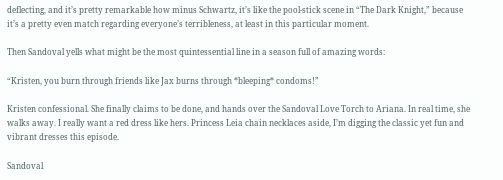deflecting, and it’s pretty remarkable how minus Schwartz, it’s like the pool-stick scene in “The Dark Knight,” because it’s a pretty even match regarding everyone’s terribleness, at least in this particular moment.

Then Sandoval yells what might be the most quintessential line in a season full of amazing words:

“Kristen, you burn through friends like Jax burns through *bleeping* condoms!”

Kristen confessional. She finally claims to be done, and hands over the Sandoval Love Torch to Ariana. In real time, she walks away. I really want a red dress like hers. Princess Leia chain necklaces aside, I’m digging the classic yet fun and vibrant dresses this episode.

Sandoval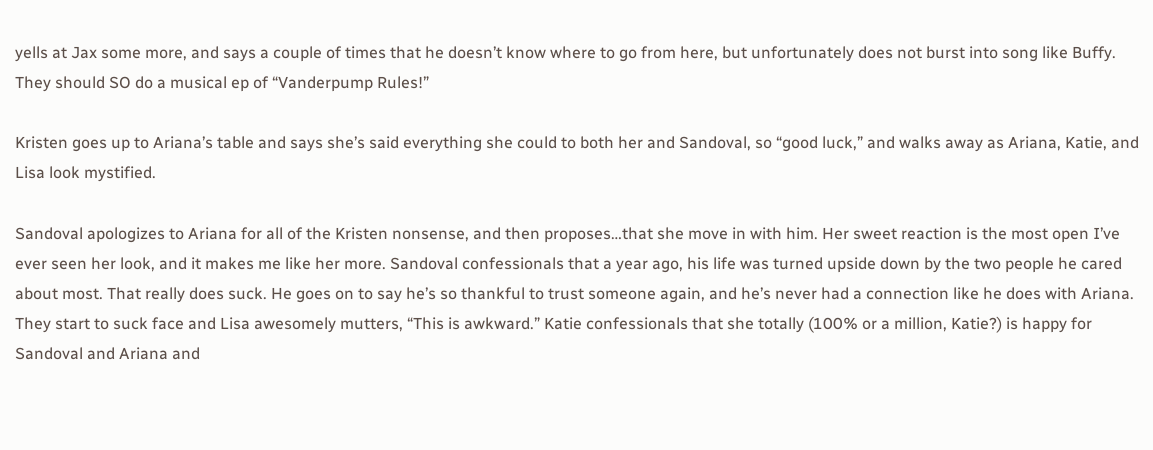yells at Jax some more, and says a couple of times that he doesn’t know where to go from here, but unfortunately does not burst into song like Buffy. They should SO do a musical ep of “Vanderpump Rules!”

Kristen goes up to Ariana’s table and says she’s said everything she could to both her and Sandoval, so “good luck,” and walks away as Ariana, Katie, and Lisa look mystified.

Sandoval apologizes to Ariana for all of the Kristen nonsense, and then proposes…that she move in with him. Her sweet reaction is the most open I’ve ever seen her look, and it makes me like her more. Sandoval confessionals that a year ago, his life was turned upside down by the two people he cared about most. That really does suck. He goes on to say he’s so thankful to trust someone again, and he’s never had a connection like he does with Ariana. They start to suck face and Lisa awesomely mutters, “This is awkward.” Katie confessionals that she totally (100% or a million, Katie?) is happy for Sandoval and Ariana and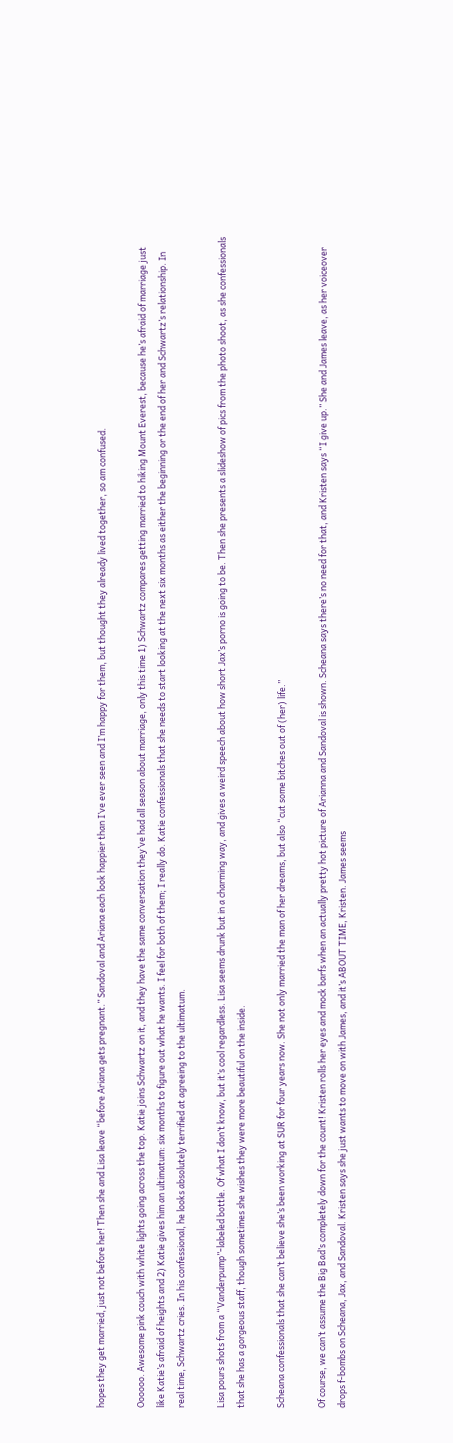hopes they get married, just not before her! Then she and Lisa leave “before Ariana gets pregnant.” Sandoval and Ariana each look happier than I’ve ever seen and I’m happy for them, but thought they already lived together, so am confused.

Oooooo. Awesome pink couch with white lights going across the top. Katie joins Schwartz on it, and they have the same conversation they’ve had all season about marriage, only this time 1) Schwartz compares getting married to hiking Mount Everest, because he’s afraid of marriage just like Katie’s afraid of heights and 2) Katie gives him an ultimatum: six months to figure out what he wants. I feel for both of them; I really do. Katie confessionals that she needs to start looking at the next six months as either the beginning or the end of her and Schwartz’s relationship. In real time, Schwartz cries. In his confessional, he looks absolutely terrified at agreeing to the ultimatum.

Lisa pours shots from a “Vanderpump”-labeled bottle. Of what I don’t know, but it’s cool regardless. Lisa seems drunk but in a charming way, and gives a weird speech about how short Jax’s porno is going to be. Then she presents a slideshow of pics from the photo shoot, as she confessionals that she has a gorgeous staff, though sometimes she wishes they were more beautiful on the inside.

Scheana confessionals that she can’t believe she’s been working at SUR for four years now. She not only married the man of her dreams, but also “cut some bitches out of (her) life.”

Of course, we can’t assume the Big Bad’s completely down for the count! Kristen rolls her eyes and mock barfs when an actually pretty hot picture of Arianna and Sandoval is shown. Scheana says there’s no need for that, and Kristen says “I give up.” She and James leave, as her voiceover drops f-bombs on Scheana, Jax, and Sandoval. Kristen says she just wants to move on with James, and it’s ABOUT TIME, Kristen. James seems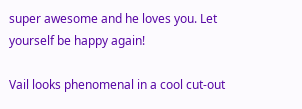super awesome and he loves you. Let yourself be happy again!

Vail looks phenomenal in a cool cut-out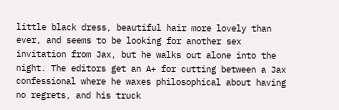little black dress, beautiful hair more lovely than ever, and seems to be looking for another sex invitation from Jax, but he walks out alone into the night. The editors get an A+ for cutting between a Jax confessional where he waxes philosophical about having no regrets, and his truck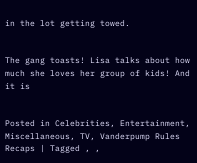in the lot getting towed.


The gang toasts! Lisa talks about how much she loves her group of kids! And it is


Posted in Celebrities, Entertainment, Miscellaneous, TV, Vanderpump Rules Recaps | Tagged , ,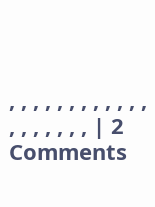, , , , , , , , , , , , , , , , , , , | 2 Comments